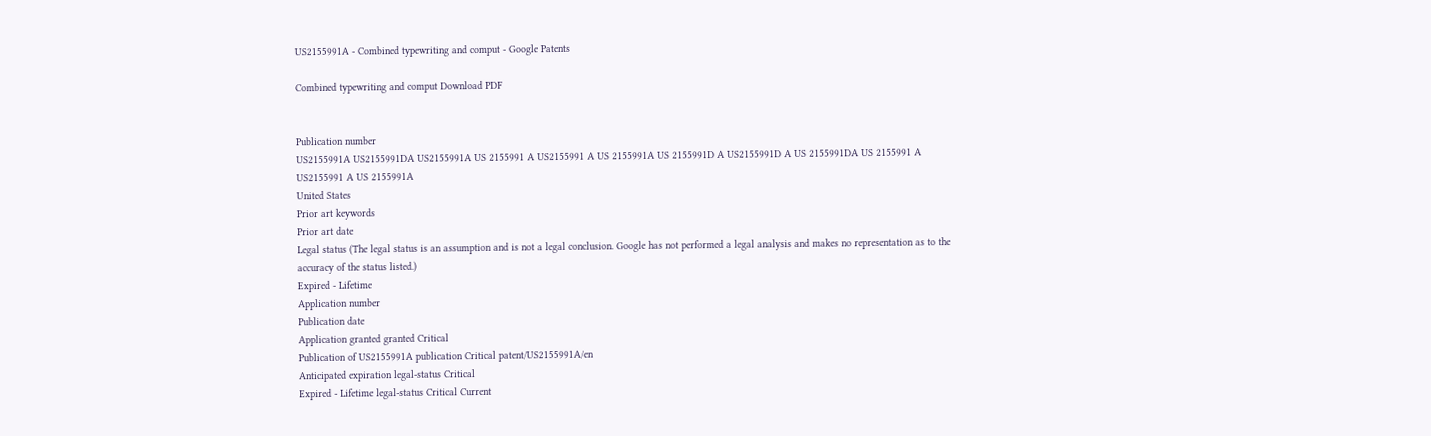US2155991A - Combined typewriting and comput - Google Patents

Combined typewriting and comput Download PDF


Publication number
US2155991A US2155991DA US2155991A US 2155991 A US2155991 A US 2155991A US 2155991D A US2155991D A US 2155991DA US 2155991 A US2155991 A US 2155991A
United States
Prior art keywords
Prior art date
Legal status (The legal status is an assumption and is not a legal conclusion. Google has not performed a legal analysis and makes no representation as to the accuracy of the status listed.)
Expired - Lifetime
Application number
Publication date
Application granted granted Critical
Publication of US2155991A publication Critical patent/US2155991A/en
Anticipated expiration legal-status Critical
Expired - Lifetime legal-status Critical Current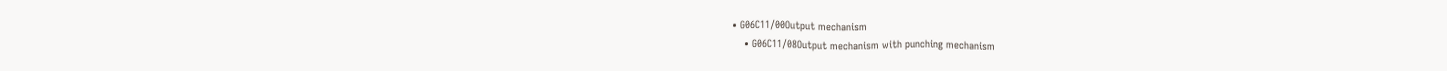• G06C11/00Output mechanism
    • G06C11/08Output mechanism with punching mechanism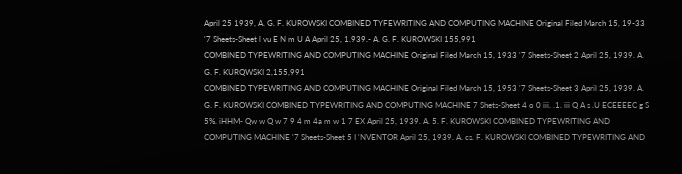April 25 1939, A. G. F. KUROWSKI COMBINED TYFEWRITING AND COMPUTING MACHINE Original Filed March 15, 19-33 '7 Sheets-Sheet l vu E N m U A April 25, 1.939.- A. G. F. KUROWSKI 155,991
COMBINED TYPEWRITING AND COMPUTING MACHINE Original Filed March 15, 1933 '7 Sheets-Sheet 2 April 25, 1939. A. G. F. KURQWSKI 2,155,991
COMBINED TYPEWRITING AND COMPUTING MACHINE Original Filed March 15, 1953 '7 Sheets-Sheet 3 April 25, 1939. A. G. F. KUROWSKI COMBINED TYPEWRITING AND COMPUTING MACHINE 7 Shets-Sheet 4 o 0 iii. .1. iii Q A s .U ECEEEEC g S 5%. iHHM- Qw w Q w 7 9 4 m 4a m w 1 7 EX April 25, 1939. A. 5. F. KUROWSKI COMBINED TYPEWRITING AND COMPUTING MACHINE '7 Sheets-Sheet 5 I 'NVENTOR April 25, 1939. A. cs. F. KUROWSKI COMBINED TYPEWRITING AND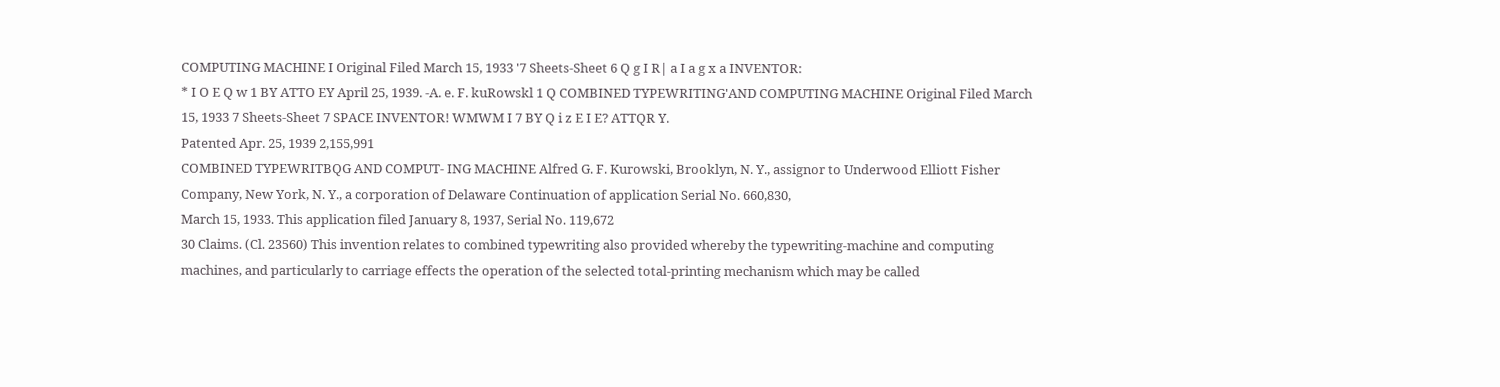COMPUTING MACHINE I Original Filed March 15, 1933 '7 Sheets-Sheet 6 Q g I R| a I a g x a INVENTOR:
* I O E Q w 1 BY ATTO EY April 25, 1939. -A. e. F. kuRowskl 1 Q COMBINED TYPEWRITING'AND COMPUTING MACHINE Original Filed March 15, 1933 7 Sheets-Sheet 7 SPACE INVENTOR! WMWM I 7 BY Q i z E I E? ATTQR Y.
Patented Apr. 25, 1939 2,155,991
COMBINED TYPEWRITBQG AND COMPUT- ING MACHINE Alfred G. F. Kurowski, Brooklyn, N. Y., assignor to Underwood Elliott Fisher Company, New York, N. Y., a corporation of Delaware Continuation of application Serial No. 660,830,
March 15, 1933. This application filed January 8, 1937, Serial No. 119,672
30 Claims. (Cl. 23560) This invention relates to combined typewriting also provided whereby the typewriting-machine and computing machines, and particularly to carriage effects the operation of the selected total-printing mechanism which may be called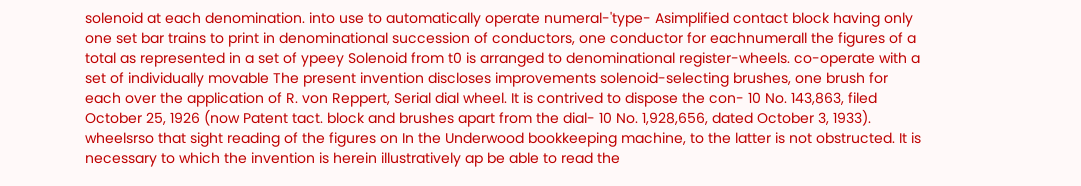solenoid at each denomination. into use to automatically operate numeral-'type- Asimplified contact block having only one set bar trains to print in denominational succession of conductors, one conductor for eachnumerall the figures of a total as represented in a set of ypeey Solenoid from t0 is arranged to denominational register-wheels. co-operate with a set of individually movable The present invention discloses improvements solenoid-selecting brushes, one brush for each over the application of R. von Reppert, Serial dial wheel. It is contrived to dispose the con- 10 No. 143,863, filed October 25, 1926 (now Patent tact. block and brushes apart from the dial- 10 No. 1,928,656, dated October 3, 1933). wheelsrso that sight reading of the figures on In the Underwood bookkeeping machine, to the latter is not obstructed. It is necessary to which the invention is herein illustratively ap be able to read the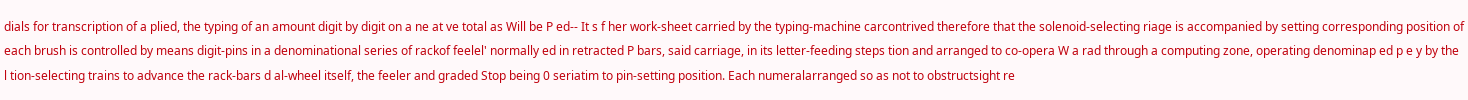dials for transcription of a plied, the typing of an amount digit by digit on a ne at ve total as Will be P ed-- It s f her work-sheet carried by the typing-machine carcontrived therefore that the solenoid-selecting riage is accompanied by setting corresponding position of each brush is controlled by means digit-pins in a denominational series of rackof feelel' normally ed in retracted P bars, said carriage, in its letter-feeding steps tion and arranged to co-opera W a rad through a computing zone, operating denominap ed p e y by the l tion-selecting trains to advance the rack-bars d al-wheel itself, the feeler and graded Stop being 0 seriatim to pin-setting position. Each numeralarranged so as not to obstructsight re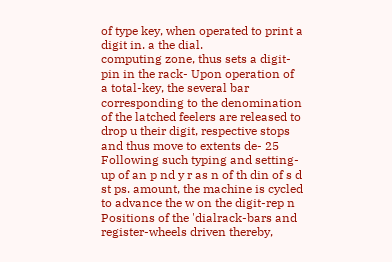of type key, when operated to print a digit in. a the dial.
computing zone, thus sets a digit-pin in the rack- Upon operation of a total-key, the several bar corresponding to the denomination of the latched feelers are released to drop u their digit, respective stops and thus move to extents de- 25 Following such typing and setting-up of an p nd y r as n of th din of s d st ps. amount, the machine is cycled to advance the w on the digit-rep n Positions of the 'dialrack-bars and register-wheels driven thereby,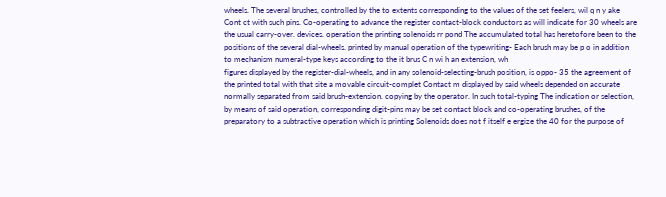wheels. The several brushes, controlled by the to extents corresponding to the values of the set feelers, wil q n y ake Cont ct with such pins. Co-operating to advance the register contact-block conductors as will indicate for 30 wheels are the usual carry-over. devices. operation the printing solenoids rr pond The accumulated total has heretofore been to the positions of the several dial-wheels. printed by manual operation of the typewriting- Each brush may be p o in addition to mechanism numeral-type keys according to the it brus C n wi h an extension, wh
figures displayed by the register-dial-wheels, and in any solenoid-selecting-brush position, is oppo- 35 the agreement of the printed total with that site a movable circuit-complet Contact m displayed by said wheels depended on accurate normally separated from said brush-extension. copying by the operator. In such total-typing The indication or selection, by means of said operation, corresponding digit-pins may be set contact block and co-operating brushes, of the preparatory to a subtractive operation which is printing Solenoids does not f itself e ergize the 40 for the purpose of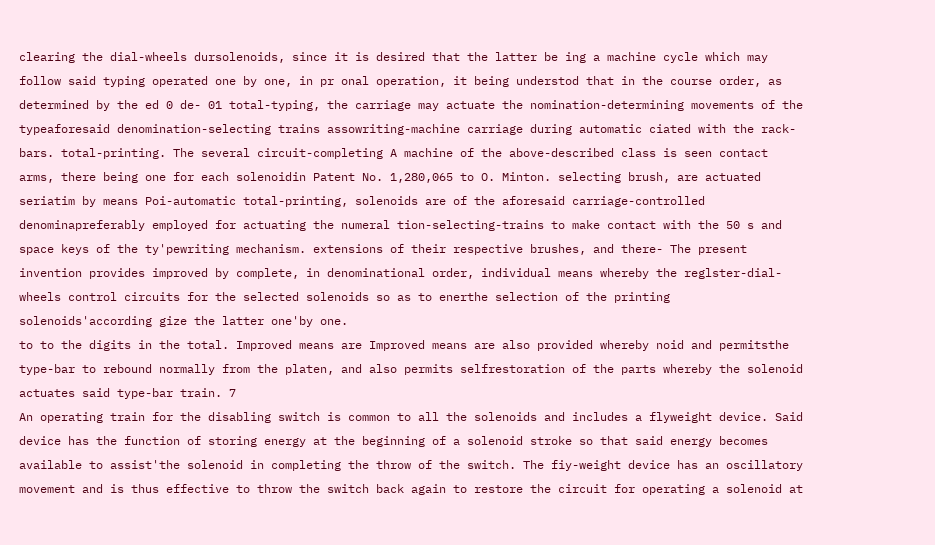clearing the dial-wheels dursolenoids, since it is desired that the latter be ing a machine cycle which may follow said typing operated one by one, in pr onal operation, it being understod that in the course order, as determined by the ed 0 de- 01 total-typing, the carriage may actuate the nomination-determining movements of the typeaforesaid denomination-selecting trains assowriting-machine carriage during automatic ciated with the rack-bars. total-printing. The several circuit-completing A machine of the above-described class is seen contact arms, there being one for each solenoidin Patent No. 1,280,065 to O. Minton. selecting brush, are actuated seriatim by means Poi-automatic total-printing, solenoids are of the aforesaid carriage-controlled denominapreferably employed for actuating the numeral tion-selecting-trains to make contact with the 50 s and space keys of the ty'pewriting mechanism. extensions of their respective brushes, and there- The present invention provides improved by complete, in denominational order, individual means whereby the reglster-dial-wheels control circuits for the selected solenoids so as to enerthe selection of the printing solenoids'according gize the latter one'by one.
to to the digits in the total. Improved means are Improved means are also provided whereby noid and permitsthe type-bar to rebound normally from the platen, and also permits selfrestoration of the parts whereby the solenoid actuates said type-bar train. 7
An operating train for the disabling switch is common to all the solenoids and includes a flyweight device. Said device has the function of storing energy at the beginning of a solenoid stroke so that said energy becomes available to assist'the solenoid in completing the throw of the switch. The fiy-weight device has an oscillatory movement and is thus effective to throw the switch back again to restore the circuit for operating a solenoid at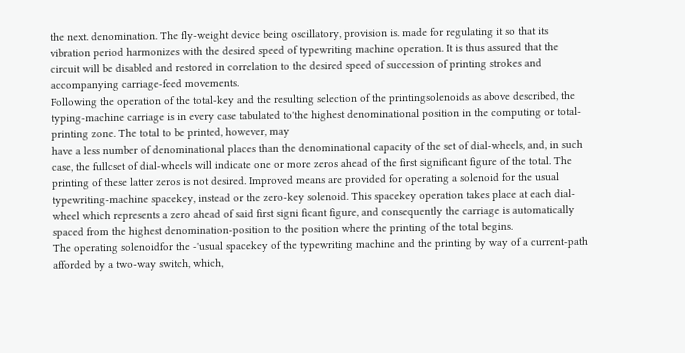the next. denomination. The fly-weight device being oscillatory, provision is. made for regulating it so that its vibration period harmonizes with the desired speed of typewriting machine operation. It is thus assured that the circuit will be disabled and restored in correlation to the desired speed of succession of printing strokes and accompanying carriage-feed movements.
Following the operation of the total-key and the resulting selection of the printingsolenoids as above described, the typing-machine carriage is in every case tabulated to'the highest denominational position in the computing or total-printing zone. The total to be printed, however, may
have a less number of denominational places than the denominational capacity of the set of dial-wheels, and, in such case, the fullcset of dial-wheels will indicate one or more zeros ahead of the first significant figure of the total. The printing of these latter zeros is not desired. Improved means are provided for operating a solenoid for the usual typewriting-machine spacekey, instead or the zero-key solenoid. This spacekey operation takes place at each dial-wheel which represents a zero ahead of said first signi ficant figure, and consequently the carriage is automatically spaced from the highest denomination-position to the position where the printing of the total begins.
The operating solenoidfor the -'usual spacekey of the typewriting machine and the printing by way of a current-path afforded by a two-way switch, which,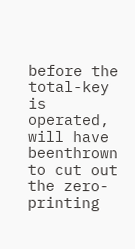before the total-key is operated,
will have beenthrown to cut out the zero-printing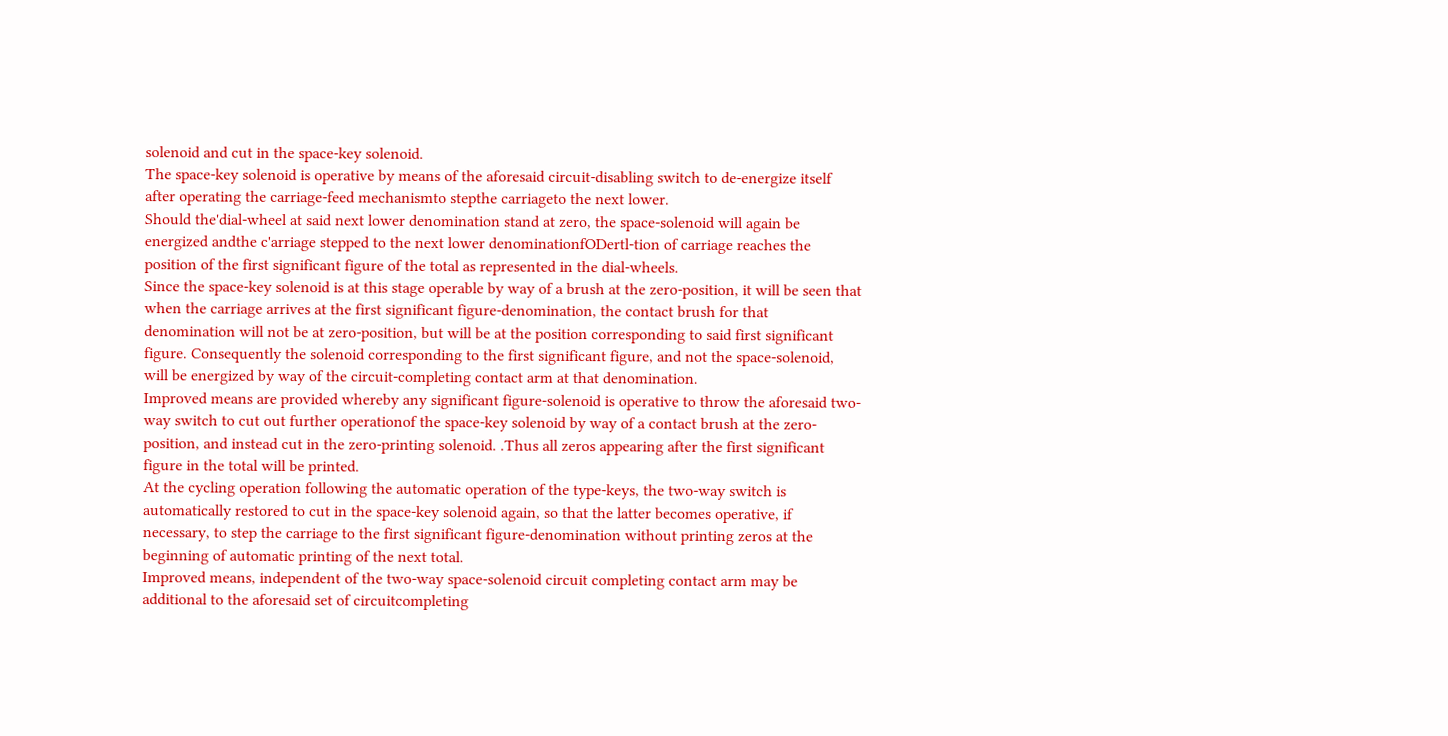solenoid and cut in the space-key solenoid.
The space-key solenoid is operative by means of the aforesaid circuit-disabling switch to de-energize itself after operating the carriage-feed mechanismto stepthe carriageto the next lower.
Should the'dial-wheel at said next lower denomination stand at zero, the space-solenoid will again be energized andthe c'arriage stepped to the next lower denominationfODertl-tion of carriage reaches the position of the first significant figure of the total as represented in the dial-wheels.
Since the space-key solenoid is at this stage operable by way of a brush at the zero-position, it will be seen that when the carriage arrives at the first significant figure-denomination, the contact brush for that denomination will not be at zero-position, but will be at the position corresponding to said first significant figure. Consequently the solenoid corresponding to the first significant figure, and not the space-solenoid, will be energized by way of the circuit-completing contact arm at that denomination.
Improved means are provided whereby any significant figure-solenoid is operative to throw the aforesaid two-way switch to cut out further operationof the space-key solenoid by way of a contact brush at the zero-position, and instead cut in the zero-printing solenoid. .Thus all zeros appearing after the first significant figure in the total will be printed.
At the cycling operation following the automatic operation of the type-keys, the two-way switch is automatically restored to cut in the space-key solenoid again, so that the latter becomes operative, if necessary, to step the carriage to the first significant figure-denomination without printing zeros at the beginning of automatic printing of the next total.
Improved means, independent of the two-way space-solenoid circuit completing contact arm may be additional to the aforesaid set of circuitcompleting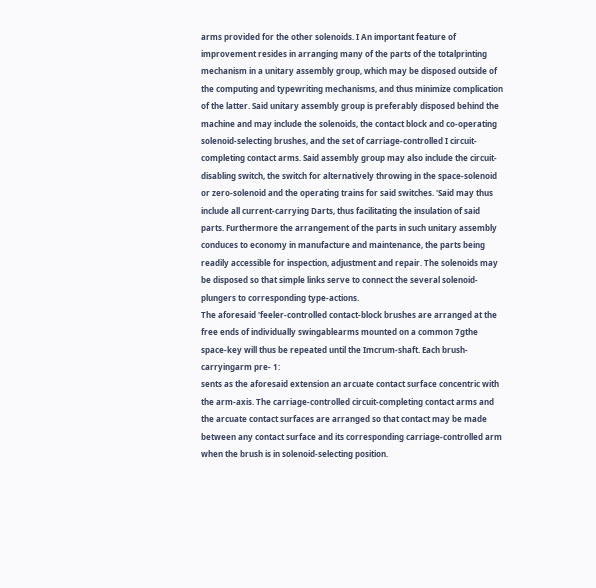arms provided for the other solenoids. I An important feature of improvement resides in arranging many of the parts of the totalprinting mechanism in a unitary assembly group, which may be disposed outside of the computing and typewriting mechanisms, and thus minimize complication of the latter. Said unitary assembly group is preferably disposed behind the machine and may include the solenoids, the contact block and co-operating solenoid-selecting brushes, and the set of carriage-controlled I circuit-completing contact arms. Said assembly group may also include the circuit-disabling switch, the switch for alternatively throwing in the space-solenoid or zero-solenoid and the operating trains for said switches. 'Said may thus include all current-carrying Darts, thus facilitating the insulation of said parts. Furthermore the arrangement of the parts in such unitary assembly conduces to economy in manufacture and maintenance, the parts being readily accessible for inspection, adjustment and repair. The solenoids may be disposed so that simple links serve to connect the several solenoid-plungers to corresponding type-actions.
The aforesaid 'feeler-controlled contact-block brushes are arranged at the free ends of individually swingablearms mounted on a common 7gthe space-key will thus be repeated until the Imcrum-shaft. Each brush-carryingarm pre- 1:
sents as the aforesaid extension an arcuate contact surface concentric with the arm-axis. The carriage-controlled circuit-completing contact arms and the arcuate contact surfaces are arranged so that contact may be made between any contact surface and its corresponding carriage-controlled arm when the brush is in solenoid-selecting position.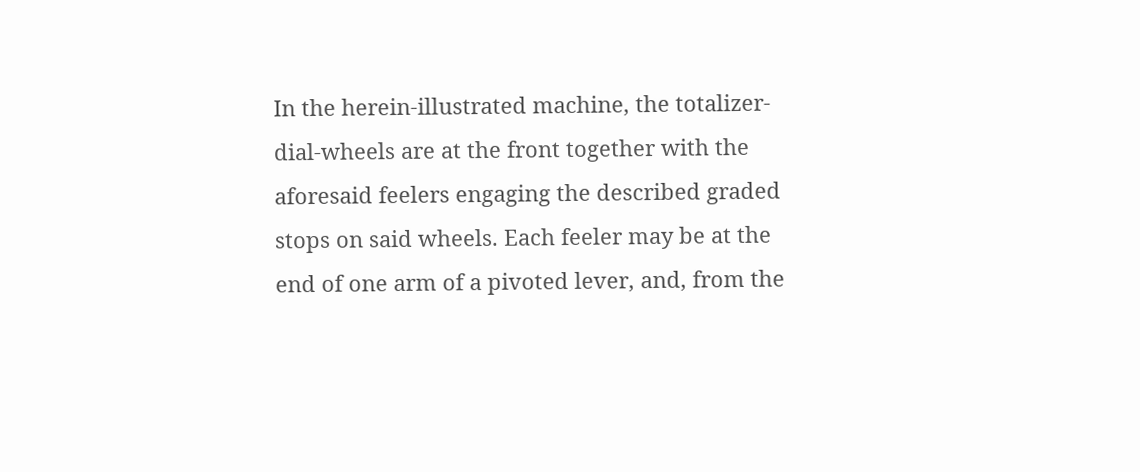In the herein-illustrated machine, the totalizer-dial-wheels are at the front together with the aforesaid feelers engaging the described graded stops on said wheels. Each feeler may be at the end of one arm of a pivoted lever, and, from the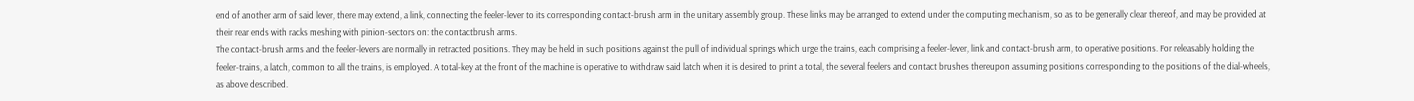end of another arm of said lever, there may extend, a link, connecting the feeler-lever to its corresponding contact-brush arm in the unitary assembly group. These links may be arranged to extend under the computing mechanism, so as to be generally clear thereof, and may be provided at their rear ends with racks meshing with pinion-sectors on: the contactbrush arms.
The contact-brush arms and the feeler-levers are normally in retracted positions. They may be held in such positions against the pull of individual springs which urge the trains, each comprising a feeler-lever, link and contact-brush arm, to operative positions. For releasably holding the feeler-trains, a latch, common to all the trains, is employed. A total-key at the front of the machine is operative to withdraw said latch when it is desired to print a total, the several feelers and contact brushes thereupon assuming positions corresponding to the positions of the dial-wheels, as above described.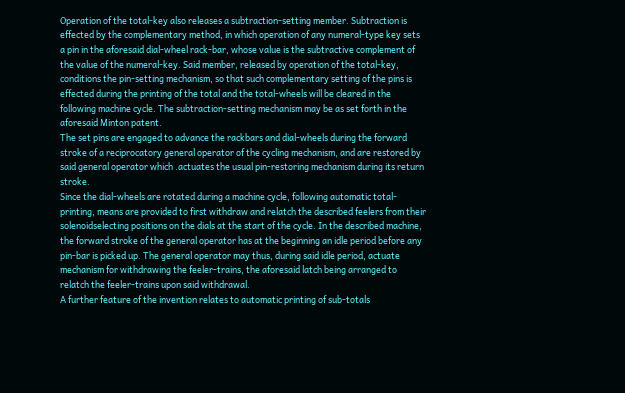Operation of the total-key also releases a subtraction-setting member. Subtraction is effected by the complementary method, in which operation of any numeral-type key sets a pin in the aforesaid dial-wheel rack-bar, whose value is the subtractive complement of the value of the numeral-key. Said member, released by operation of the total-key, conditions the pin-setting mechanism, so that such complementary setting of the pins is effected during the printing of the total and the total-wheels will be cleared in the following machine cycle. The subtraction-setting mechanism may be as set forth in the aforesaid Minton patent.
The set pins are engaged to advance the rackbars and dial-wheels during the forward stroke of a reciprocatory general operator of the cycling mechanism, and are restored by said general operator which .actuates the usual pin-restoring mechanism during its return stroke.
Since the dial-wheels are rotated during a machine cycle, following automatic total-printing, means are provided to first withdraw and relatch the described feelers from their solenoidselecting positions on the dials at the start of the cycle. In the described machine, the forward stroke of the general operator has at the beginning an idle period before any pin-bar is picked up. The general operator may thus, during said idle period, actuate mechanism for withdrawing the feeler-trains, the aforesaid latch being arranged to relatch the feeler-trains upon said withdrawal.
A further feature of the invention relates to automatic printing of sub-totals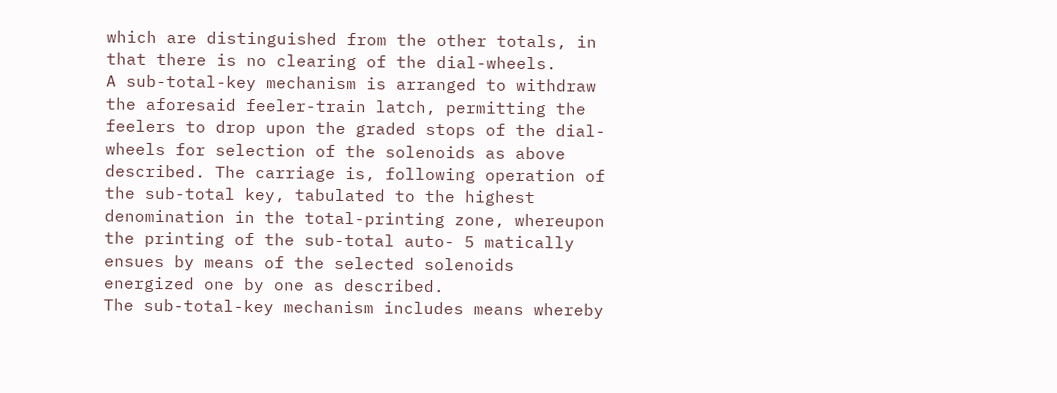which are distinguished from the other totals, in that there is no clearing of the dial-wheels.
A sub-total-key mechanism is arranged to withdraw the aforesaid feeler-train latch, permitting the feelers to drop upon the graded stops of the dial-wheels for selection of the solenoids as above described. The carriage is, following operation of the sub-total key, tabulated to the highest denomination in the total-printing zone, whereupon the printing of the sub-total auto- 5 matically ensues by means of the selected solenoids energized one by one as described.
The sub-total-key mechanism includes means whereby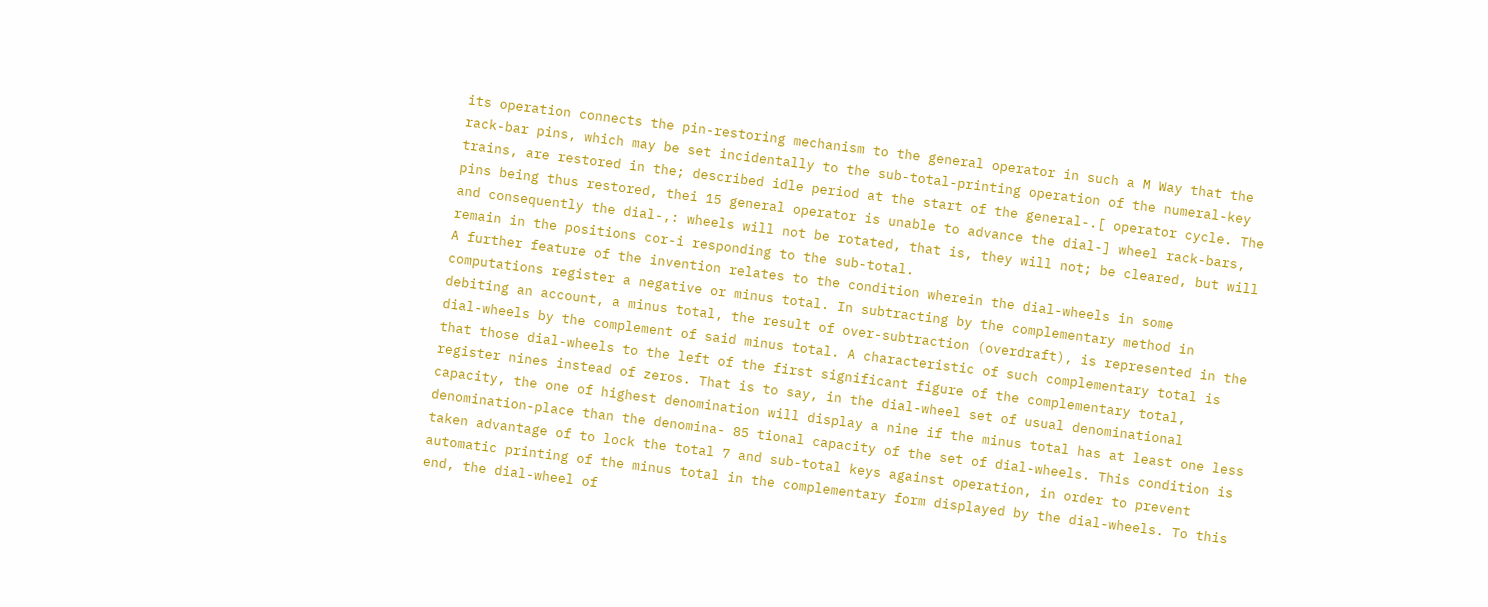its operation connects the pin-restoring mechanism to the general operator in such a M Way that the rack-bar pins, which may be set incidentally to the sub-total-printing operation of the numeral-key trains, are restored in the; described idle period at the start of the general-.[ operator cycle. The pins being thus restored, thei 15 general operator is unable to advance the dial-] wheel rack-bars, and consequently the dial-,: wheels will not be rotated, that is, they will not; be cleared, but will remain in the positions cor-i responding to the sub-total.
A further feature of the invention relates to the condition wherein the dial-wheels in some computations register a negative or minus total. In subtracting by the complementary method in debiting an account, a minus total, the result of over-subtraction (overdraft), is represented in the dial-wheels by the complement of said minus total. A characteristic of such complementary total is that those dial-wheels to the left of the first significant figure of the complementary total, register nines instead of zeros. That is to say, in the dial-wheel set of usual denominational capacity, the one of highest denomination will display a nine if the minus total has at least one less denomination-place than the denomina- 85 tional capacity of the set of dial-wheels. This condition is taken advantage of to lock the total 7 and sub-total keys against operation, in order to prevent automatic printing of the minus total in the complementary form displayed by the dial-wheels. To this end, the dial-wheel of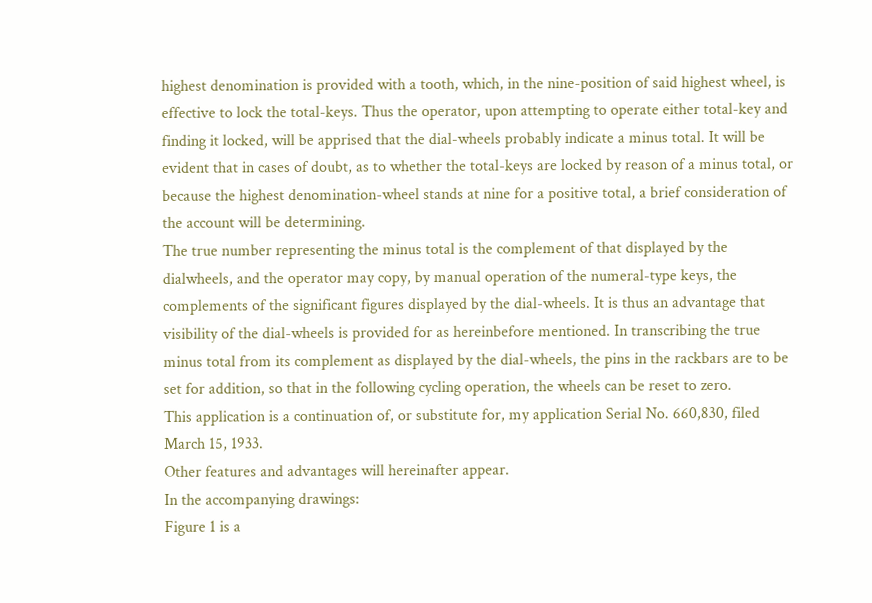highest denomination is provided with a tooth, which, in the nine-position of said highest wheel, is effective to lock the total-keys. Thus the operator, upon attempting to operate either total-key and finding it locked, will be apprised that the dial-wheels probably indicate a minus total. It will be evident that in cases of doubt, as to whether the total-keys are locked by reason of a minus total, or because the highest denomination-wheel stands at nine for a positive total, a brief consideration of the account will be determining.
The true number representing the minus total is the complement of that displayed by the dialwheels, and the operator may copy, by manual operation of the numeral-type keys, the complements of the significant figures displayed by the dial-wheels. It is thus an advantage that visibility of the dial-wheels is provided for as hereinbefore mentioned. In transcribing the true minus total from its complement as displayed by the dial-wheels, the pins in the rackbars are to be set for addition, so that in the following cycling operation, the wheels can be reset to zero.
This application is a continuation of, or substitute for, my application Serial No. 660,830, filed March 15, 1933.
Other features and advantages will hereinafter appear.
In the accompanying drawings:
Figure 1 is a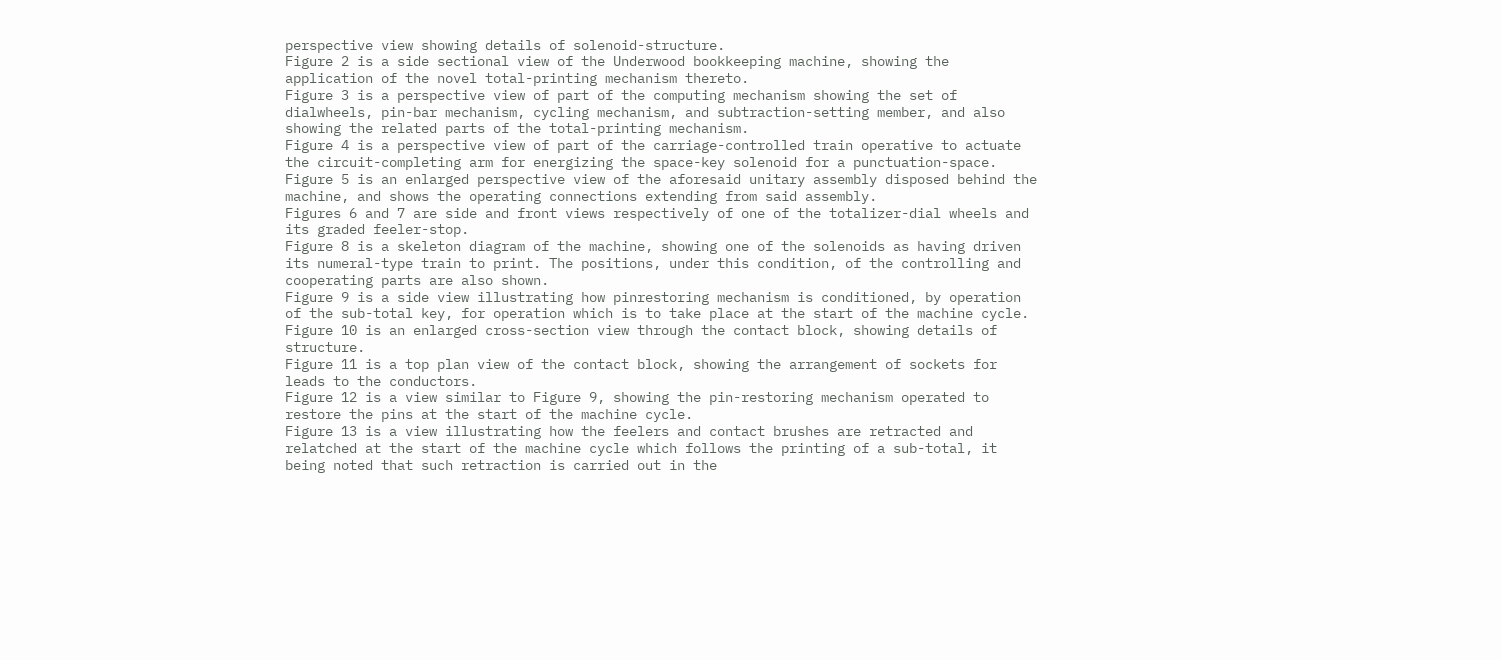perspective view showing details of solenoid-structure.
Figure 2 is a side sectional view of the Underwood bookkeeping machine, showing the application of the novel total-printing mechanism thereto.
Figure 3 is a perspective view of part of the computing mechanism showing the set of dialwheels, pin-bar mechanism, cycling mechanism, and subtraction-setting member, and also showing the related parts of the total-printing mechanism.
Figure 4 is a perspective view of part of the carriage-controlled train operative to actuate the circuit-completing arm for energizing the space-key solenoid for a punctuation-space.
Figure 5 is an enlarged perspective view of the aforesaid unitary assembly disposed behind the machine, and shows the operating connections extending from said assembly.
Figures 6 and 7 are side and front views respectively of one of the totalizer-dial wheels and its graded feeler-stop.
Figure 8 is a skeleton diagram of the machine, showing one of the solenoids as having driven its numeral-type train to print. The positions, under this condition, of the controlling and cooperating parts are also shown.
Figure 9 is a side view illustrating how pinrestoring mechanism is conditioned, by operation of the sub-total key, for operation which is to take place at the start of the machine cycle.
Figure 10 is an enlarged cross-section view through the contact block, showing details of structure.
Figure 11 is a top plan view of the contact block, showing the arrangement of sockets for leads to the conductors.
Figure 12 is a view similar to Figure 9, showing the pin-restoring mechanism operated to restore the pins at the start of the machine cycle.
Figure 13 is a view illustrating how the feelers and contact brushes are retracted and relatched at the start of the machine cycle which follows the printing of a sub-total, it being noted that such retraction is carried out in the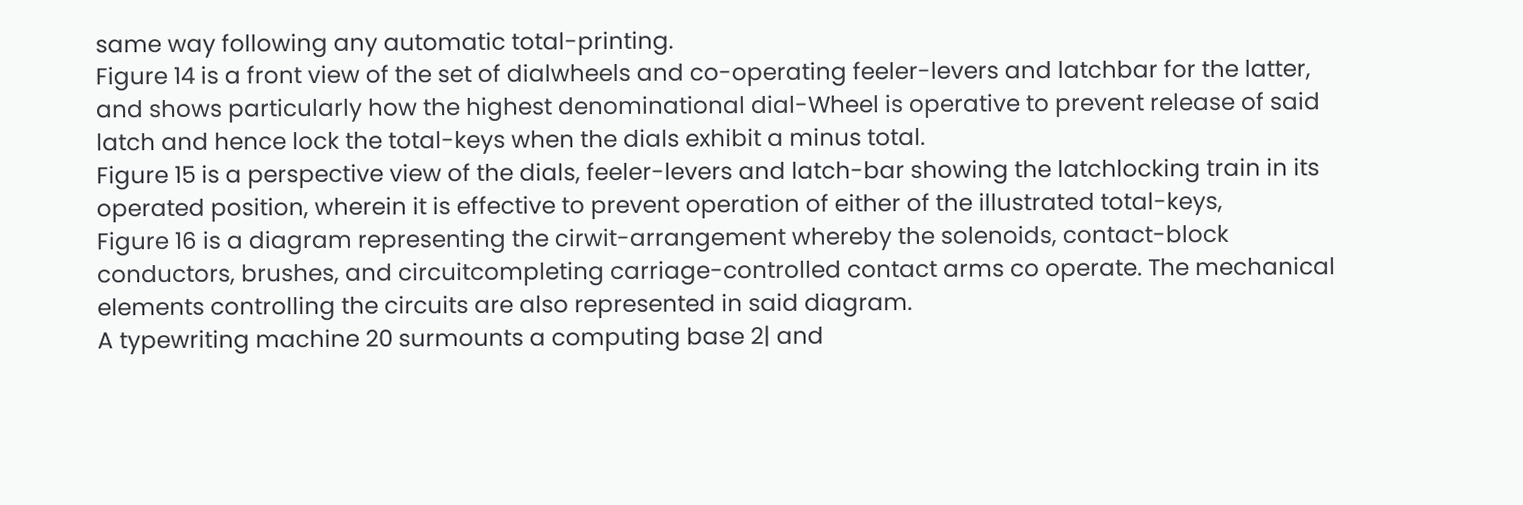same way following any automatic total-printing.
Figure 14 is a front view of the set of dialwheels and co-operating feeler-levers and latchbar for the latter, and shows particularly how the highest denominational dial-Wheel is operative to prevent release of said latch and hence lock the total-keys when the dials exhibit a minus total.
Figure 15 is a perspective view of the dials, feeler-levers and latch-bar showing the latchlocking train in its operated position, wherein it is effective to prevent operation of either of the illustrated total-keys,
Figure 16 is a diagram representing the cirwit-arrangement whereby the solenoids, contact-block conductors, brushes, and circuitcompleting carriage-controlled contact arms co operate. The mechanical elements controlling the circuits are also represented in said diagram.
A typewriting machine 20 surmounts a computing base 2| and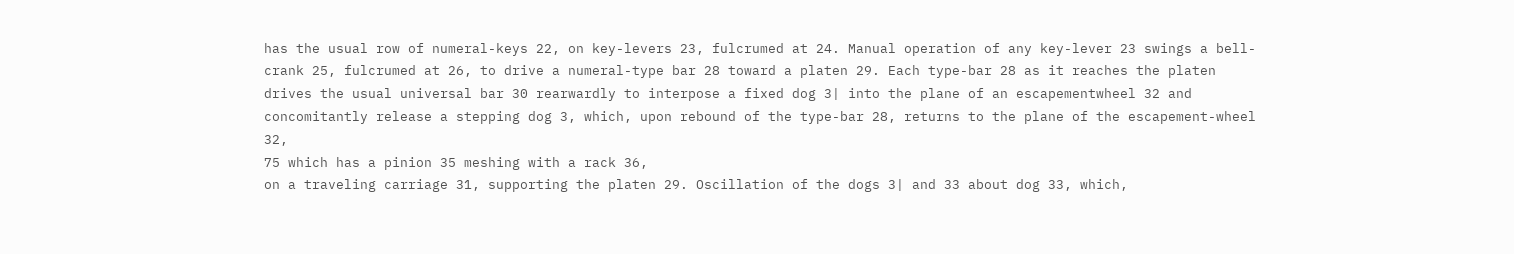has the usual row of numeral-keys 22, on key-levers 23, fulcrumed at 24. Manual operation of any key-lever 23 swings a bell-crank 25, fulcrumed at 26, to drive a numeral-type bar 28 toward a platen 29. Each type-bar 28 as it reaches the platen drives the usual universal bar 30 rearwardly to interpose a fixed dog 3| into the plane of an escapementwheel 32 and concomitantly release a stepping dog 3, which, upon rebound of the type-bar 28, returns to the plane of the escapement-wheel 32,
75 which has a pinion 35 meshing with a rack 36,
on a traveling carriage 31, supporting the platen 29. Oscillation of the dogs 3| and 33 about dog 33, which,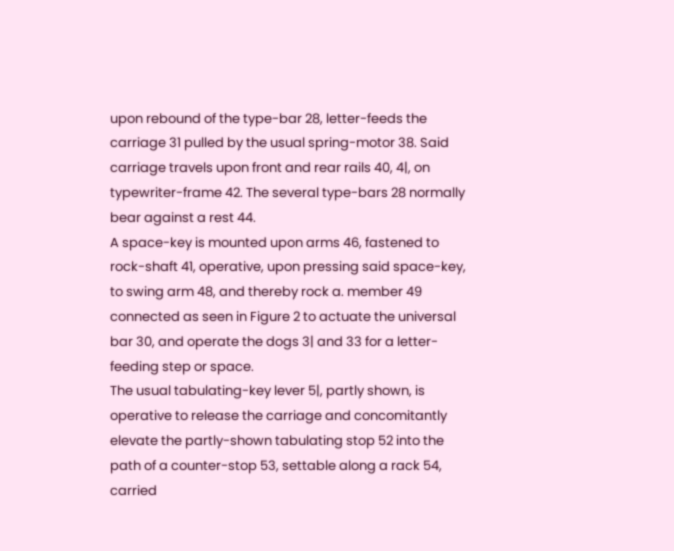upon rebound of the type-bar 28, letter-feeds the carriage 31 pulled by the usual spring-motor 38. Said carriage travels upon front and rear rails 40, 4|, on typewriter-frame 42. The several type-bars 28 normally bear against a rest 44.
A space-key is mounted upon arms 46, fastened to rock-shaft 41, operative, upon pressing said space-key, to swing arm 48, and thereby rock a. member 49 connected as seen in Figure 2 to actuate the universal bar 30, and operate the dogs 3| and 33 for a letter-feeding step or space.
The usual tabulating-key lever 5|, partly shown, is operative to release the carriage and concomitantly elevate the partly-shown tabulating stop 52 into the path of a counter-stop 53, settable along a rack 54, carried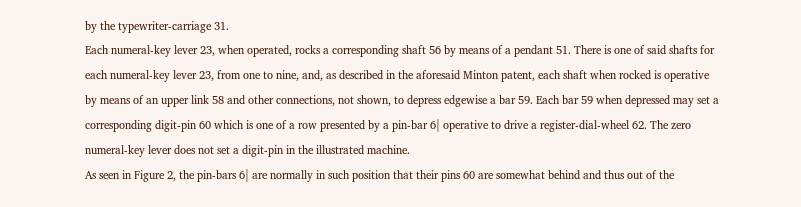by the typewriter-carriage 31.
Each numeral-key lever 23, when operated, rocks a corresponding shaft 56 by means of a pendant 51. There is one of said shafts for each numeral-key lever 23, from one to nine, and, as described in the aforesaid Minton patent, each shaft when rocked is operative by means of an upper link 58 and other connections, not shown, to depress edgewise a bar 59. Each bar 59 when depressed may set a corresponding digit-pin 60 which is one of a row presented by a pin-bar 6| operative to drive a register-dial-wheel 62. The zero numeral-key lever does not set a digit-pin in the illustrated machine.
As seen in Figure 2, the pin-bars 6| are normally in such position that their pins 60 are somewhat behind and thus out of the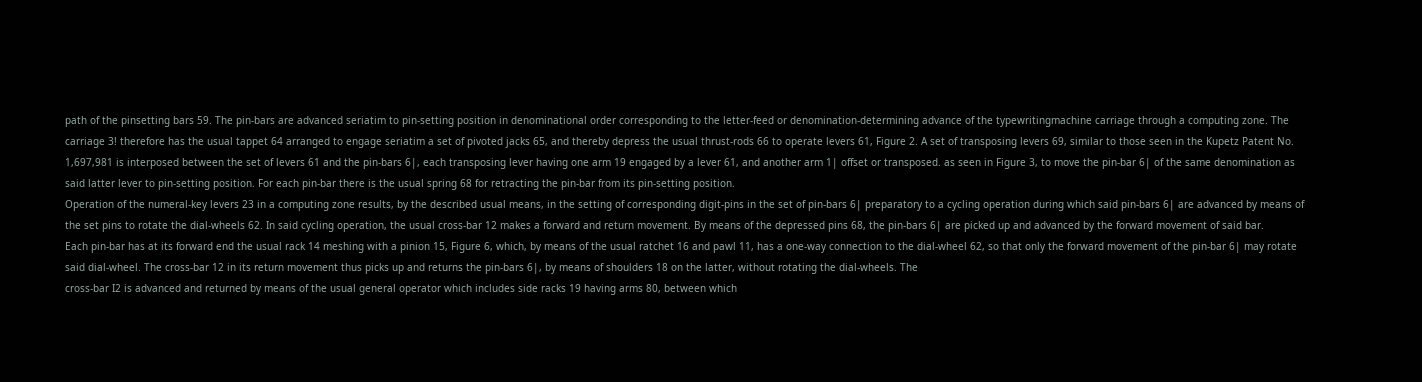path of the pinsetting bars 59. The pin-bars are advanced seriatim to pin-setting position in denominational order corresponding to the letter-feed or denomination-determining advance of the typewritingmachine carriage through a computing zone. The carriage 3! therefore has the usual tappet 64 arranged to engage seriatim a set of pivoted jacks 65, and thereby depress the usual thrust-rods 66 to operate levers 61, Figure 2. A set of transposing levers 69, similar to those seen in the Kupetz Patent No. 1,697,981 is interposed between the set of levers 61 and the pin-bars 6|, each transposing lever having one arm 19 engaged by a lever 61, and another arm 1| offset or transposed. as seen in Figure 3, to move the pin-bar 6| of the same denomination as said latter lever to pin-setting position. For each pin-bar there is the usual spring 68 for retracting the pin-bar from its pin-setting position.
Operation of the numeral-key levers 23 in a computing zone results, by the described usual means, in the setting of corresponding digit-pins in the set of pin-bars 6| preparatory to a cycling operation during which said pin-bars 6| are advanced by means of the set pins to rotate the dial-wheels 62. In said cycling operation, the usual cross-bar 12 makes a forward and return movement. By means of the depressed pins 68, the pin-bars 6| are picked up and advanced by the forward movement of said bar.
Each pin-bar has at its forward end the usual rack 14 meshing with a pinion 15, Figure 6, which, by means of the usual ratchet 16 and pawl 11, has a one-way connection to the dial-wheel 62, so that only the forward movement of the pin-bar 6| may rotate said dial-wheel. The cross-bar 12 in its return movement thus picks up and returns the pin-bars 6|, by means of shoulders 18 on the latter, without rotating the dial-wheels. The
cross-bar I2 is advanced and returned by means of the usual general operator which includes side racks 19 having arms 80, between which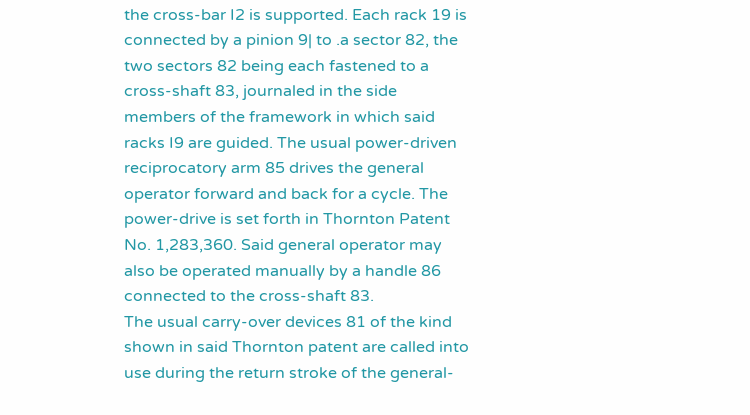the cross-bar I2 is supported. Each rack 19 is connected by a pinion 9| to .a sector 82, the two sectors 82 being each fastened to a cross-shaft 83, journaled in the side members of the framework in which said racks I9 are guided. The usual power-driven reciprocatory arm 85 drives the general operator forward and back for a cycle. The power-drive is set forth in Thornton Patent No. 1,283,360. Said general operator may also be operated manually by a handle 86 connected to the cross-shaft 83.
The usual carry-over devices 81 of the kind shown in said Thornton patent are called into use during the return stroke of the general-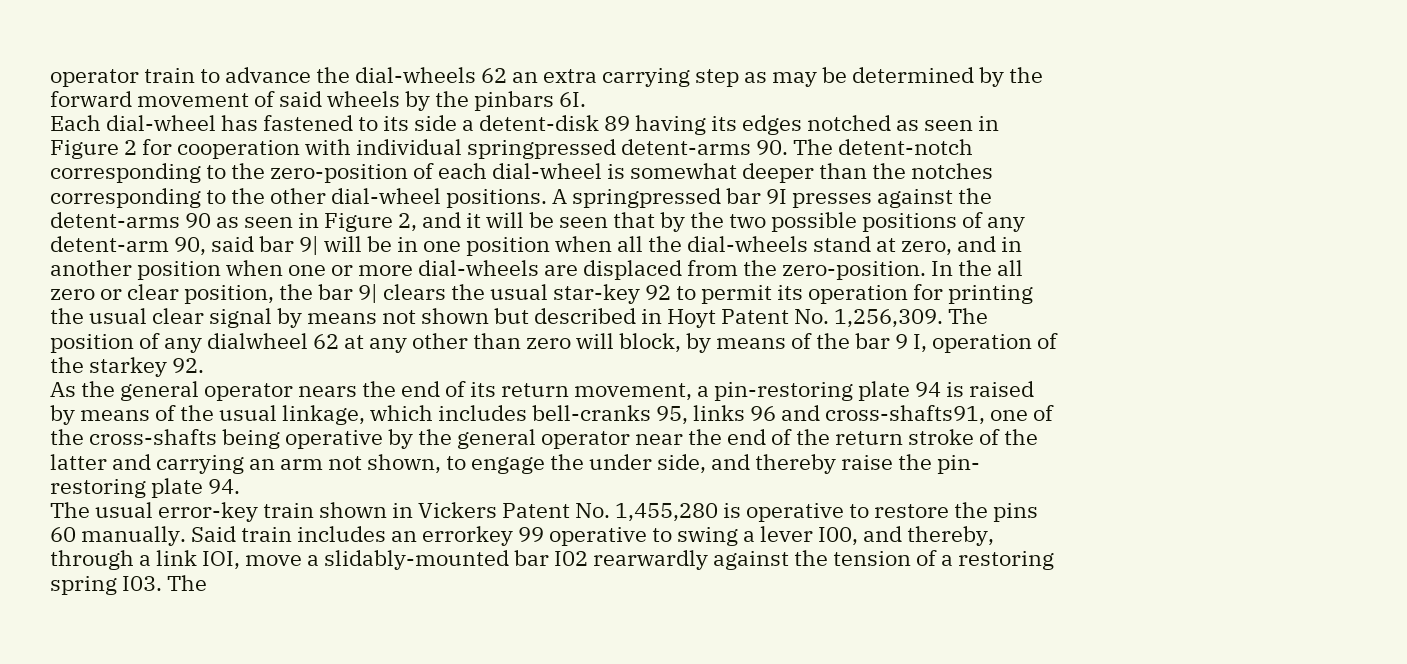operator train to advance the dial-wheels 62 an extra carrying step as may be determined by the forward movement of said wheels by the pinbars 6I.
Each dial-wheel has fastened to its side a detent-disk 89 having its edges notched as seen in Figure 2 for cooperation with individual springpressed detent-arms 90. The detent-notch corresponding to the zero-position of each dial-wheel is somewhat deeper than the notches corresponding to the other dial-wheel positions. A springpressed bar 9I presses against the detent-arms 90 as seen in Figure 2, and it will be seen that by the two possible positions of any detent-arm 90, said bar 9| will be in one position when all the dial-wheels stand at zero, and in another position when one or more dial-wheels are displaced from the zero-position. In the all zero or clear position, the bar 9| clears the usual star-key 92 to permit its operation for printing the usual clear signal by means not shown but described in Hoyt Patent No. 1,256,309. The position of any dialwheel 62 at any other than zero will block, by means of the bar 9 I, operation of the starkey 92.
As the general operator nears the end of its return movement, a pin-restoring plate 94 is raised by means of the usual linkage, which includes bell-cranks 95, links 96 and cross-shafts91, one of the cross-shafts being operative by the general operator near the end of the return stroke of the latter and carrying an arm not shown, to engage the under side, and thereby raise the pin-restoring plate 94.
The usual error-key train shown in Vickers Patent No. 1,455,280 is operative to restore the pins 60 manually. Said train includes an errorkey 99 operative to swing a lever I00, and thereby, through a link IOI, move a slidably-mounted bar I02 rearwardly against the tension of a restoring spring I03. The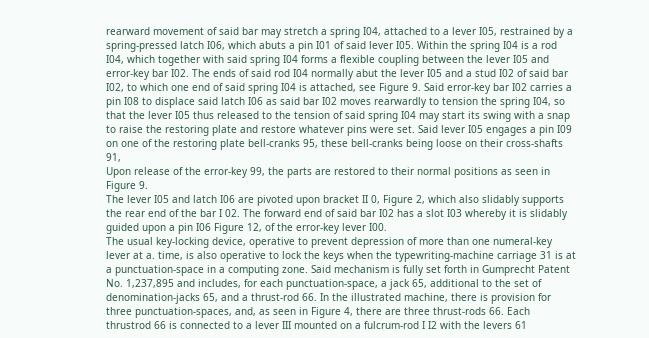rearward movement of said bar may stretch a spring I04, attached to a lever I05, restrained by a spring-pressed latch I06, which abuts a pin I01 of said lever I05. Within the spring I04 is a rod I04, which together with said spring I04 forms a flexible coupling between the lever I05 and error-key bar I02. The ends of said rod I04 normally abut the lever I05 and a stud I02 of said bar I02, to which one end of said spring I04 is attached, see Figure 9. Said error-key bar I02 carries a pin I08 to displace said latch I06 as said bar I02 moves rearwardly to tension the spring I04, so that the lever I05 thus released to the tension of said spring I04 may start its swing with a snap to raise the restoring plate and restore whatever pins were set. Said lever I05 engages a pin I09 on one of the restoring plate bell-cranks 95, these bell-cranks being loose on their cross-shafts 91,
Upon release of the error-key 99, the parts are restored to their normal positions as seen in Figure 9.
The lever I05 and latch I06 are pivoted upon bracket II 0, Figure 2, which also slidably supports the rear end of the bar I 02. The forward end of said bar I02 has a slot I03 whereby it is slidably guided upon a pin I06 Figure 12, of the error-key lever I00.
The usual key-locking device, operative to prevent depression of more than one numeral-key lever at a. time, is also operative to lock the keys when the typewriting-machine carriage 31 is at a punctuation-space in a computing zone. Said mechanism is fully set forth in Gumprecht Patent No. 1,237,895 and includes, for each punctuation-space, a jack 65, additional to the set of denomination-jacks 65, and a thrust-rod 66. In the illustrated machine, there is provision for three punctuation-spaces, and, as seen in Figure 4, there are three thrust-rods 66. Each thrustrod 66 is connected to a lever III mounted on a fulcrum-rod I I2 with the levers 61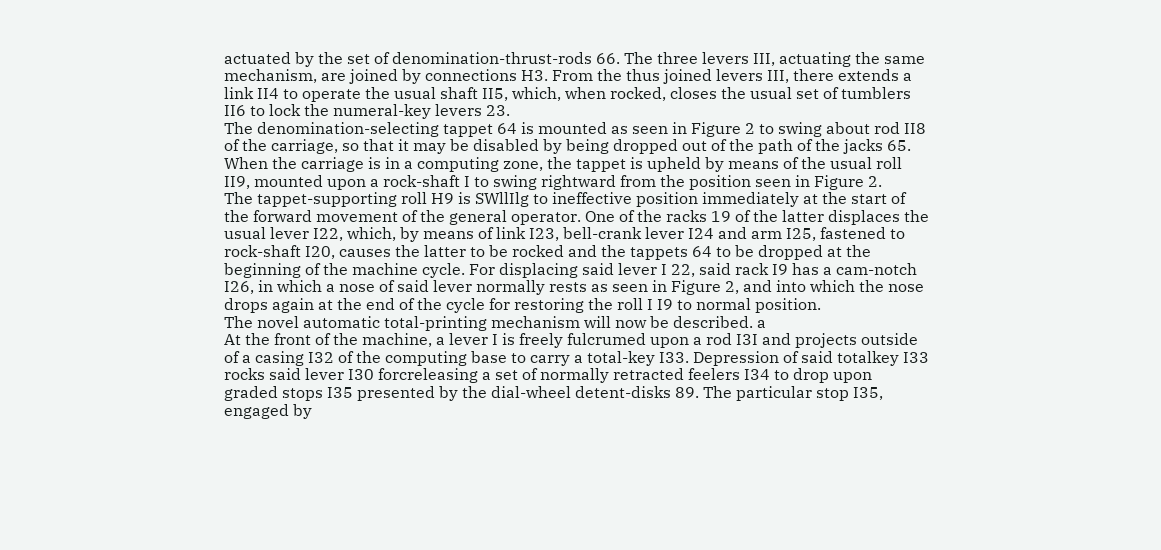actuated by the set of denomination-thrust-rods 66. The three levers III, actuating the same mechanism, are joined by connections H3. From the thus joined levers III, there extends a link II4 to operate the usual shaft II5, which, when rocked, closes the usual set of tumblers II6 to lock the numeral-key levers 23.
The denomination-selecting tappet 64 is mounted as seen in Figure 2 to swing about rod II8 of the carriage, so that it may be disabled by being dropped out of the path of the jacks 65. When the carriage is in a computing zone, the tappet is upheld by means of the usual roll II9, mounted upon a rock-shaft I to swing rightward from the position seen in Figure 2.
The tappet-supporting roll H9 is SWllIlg to ineffective position immediately at the start of the forward movement of the general operator. One of the racks 19 of the latter displaces the usual lever I22, which, by means of link I23, bell-crank lever I24 and arm I25, fastened to rock-shaft I20, causes the latter to be rocked and the tappets 64 to be dropped at the beginning of the machine cycle. For displacing said lever I 22, said rack I9 has a cam-notch I26, in which a nose of said lever normally rests as seen in Figure 2, and into which the nose drops again at the end of the cycle for restoring the roll I I9 to normal position.
The novel automatic total-printing mechanism will now be described. a
At the front of the machine, a lever I is freely fulcrumed upon a rod I3I and projects outside of a casing I32 of the computing base to carry a total-key I33. Depression of said totalkey I33 rocks said lever I30 forcreleasing a set of normally retracted feelers I34 to drop upon graded stops I35 presented by the dial-wheel detent-disks 89. The particular stop I35, engaged by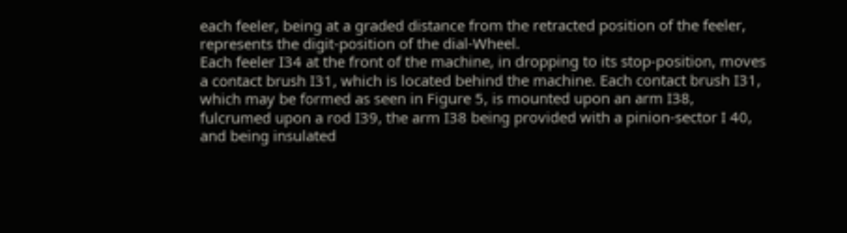each feeler, being at a graded distance from the retracted position of the feeler, represents the digit-position of the dial-Wheel.
Each feeler I34 at the front of the machine, in dropping to its stop-position, moves a contact brush I31, which is located behind the machine. Each contact brush I31, which may be formed as seen in Figure 5, is mounted upon an arm I38, fulcrumed upon a rod I39, the arm I38 being provided with a pinion-sector I 40, and being insulated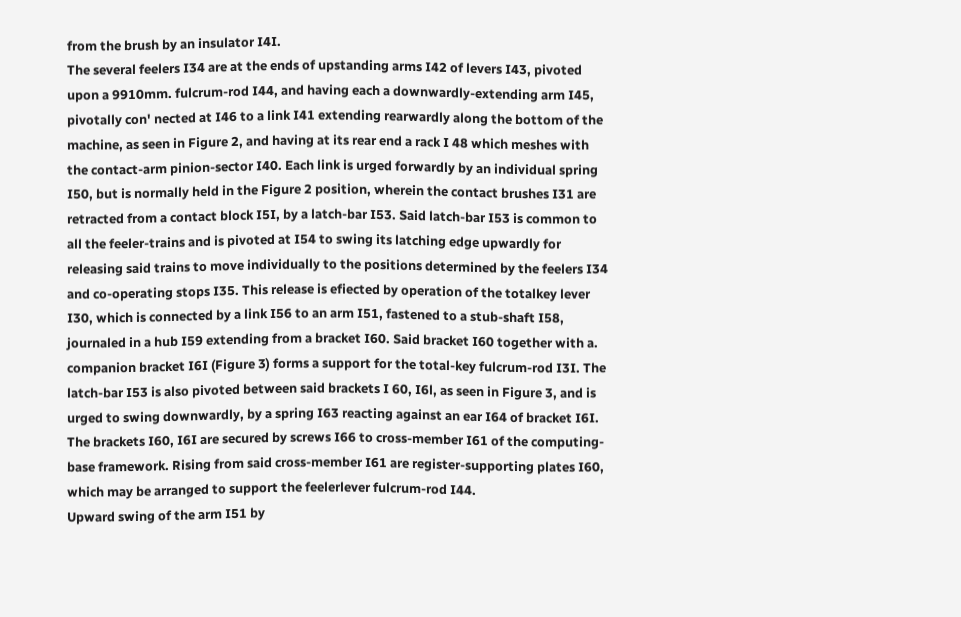from the brush by an insulator I4I.
The several feelers I34 are at the ends of upstanding arms I42 of levers I43, pivoted upon a 9910mm. fulcrum-rod I44, and having each a downwardly-extending arm I45, pivotally con' nected at I46 to a link I41 extending rearwardly along the bottom of the machine, as seen in Figure 2, and having at its rear end a rack I 48 which meshes with the contact-arm pinion-sector I40. Each link is urged forwardly by an individual spring I50, but is normally held in the Figure 2 position, wherein the contact brushes I31 are retracted from a contact block I5I, by a latch-bar I53. Said latch-bar I53 is common to all the feeler-trains and is pivoted at I54 to swing its latching edge upwardly for releasing said trains to move individually to the positions determined by the feelers I34 and co-operating stops I35. This release is efiected by operation of the totalkey lever I30, which is connected by a link I56 to an arm I51, fastened to a stub-shaft I58, journaled in a hub I59 extending from a bracket I60. Said bracket I60 together with a. companion bracket I6I (Figure 3) forms a support for the total-key fulcrum-rod I3I. The latch-bar I53 is also pivoted between said brackets I 60, I6l, as seen in Figure 3, and is urged to swing downwardly, by a spring I63 reacting against an ear I64 of bracket I6I. The brackets I60, I6I are secured by screws I66 to cross-member I61 of the computing-base framework. Rising from said cross-member I61 are register-supporting plates I60, which may be arranged to support the feelerlever fulcrum-rod I44.
Upward swing of the arm I51 by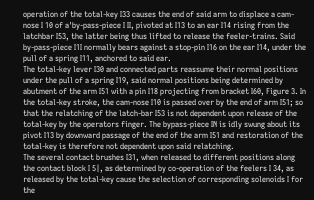operation of the total-key I33 causes the end of said arm to displace a cam-nose I 10 of a'by-pass-piece I II, pivoted at I13 to an ear I14 rising from the latchbar I53, the latter being thus lifted to release the feeler-trains. Said by-pass-piece I1I normally bears against a stop-pin I16 on the ear I14, under the pull of a spring I11, anchored to said ear.
The total-key lever I30 and connected parts reassume their normal positions under the pull of a spring I19, said normal positions being determined by abutment of the arm I51 with a pin I18 projecting from bracket I60, Figure 3. In the total-key stroke, the cam-nose I10 is passed over by the end of arm I51; so that the relatching of the latch-bar I53 is not dependent upon release of the total-key by the operators finger. The bypass-piece IN is idly swung about its pivot I13 by downward passage of the end of the arm I51 and restoration of the total-key is therefore not dependent upon said relatching.
The several contact brushes I31, when released to different positions along the contact block I 5|, as determined by co-operation of the feelers I 34, as released by the total-key cause the selection of corresponding solenoids I for the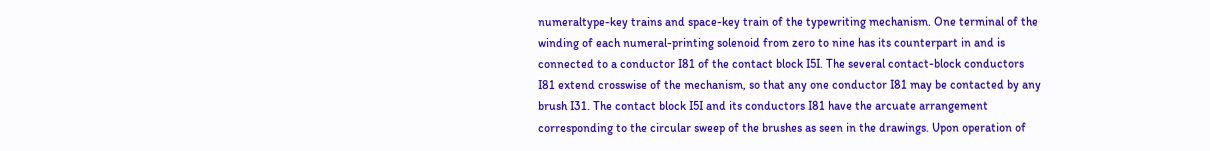numeraltype-key trains and space-key train of the typewriting mechanism. One terminal of the winding of each numeral-printing solenoid from zero to nine has its counterpart in and is connected to a conductor I81 of the contact block I5I. The several contact-block conductors I81 extend crosswise of the mechanism, so that any one conductor I81 may be contacted by any brush I31. The contact block I5I and its conductors I81 have the arcuate arrangement corresponding to the circular sweep of the brushes as seen in the drawings. Upon operation of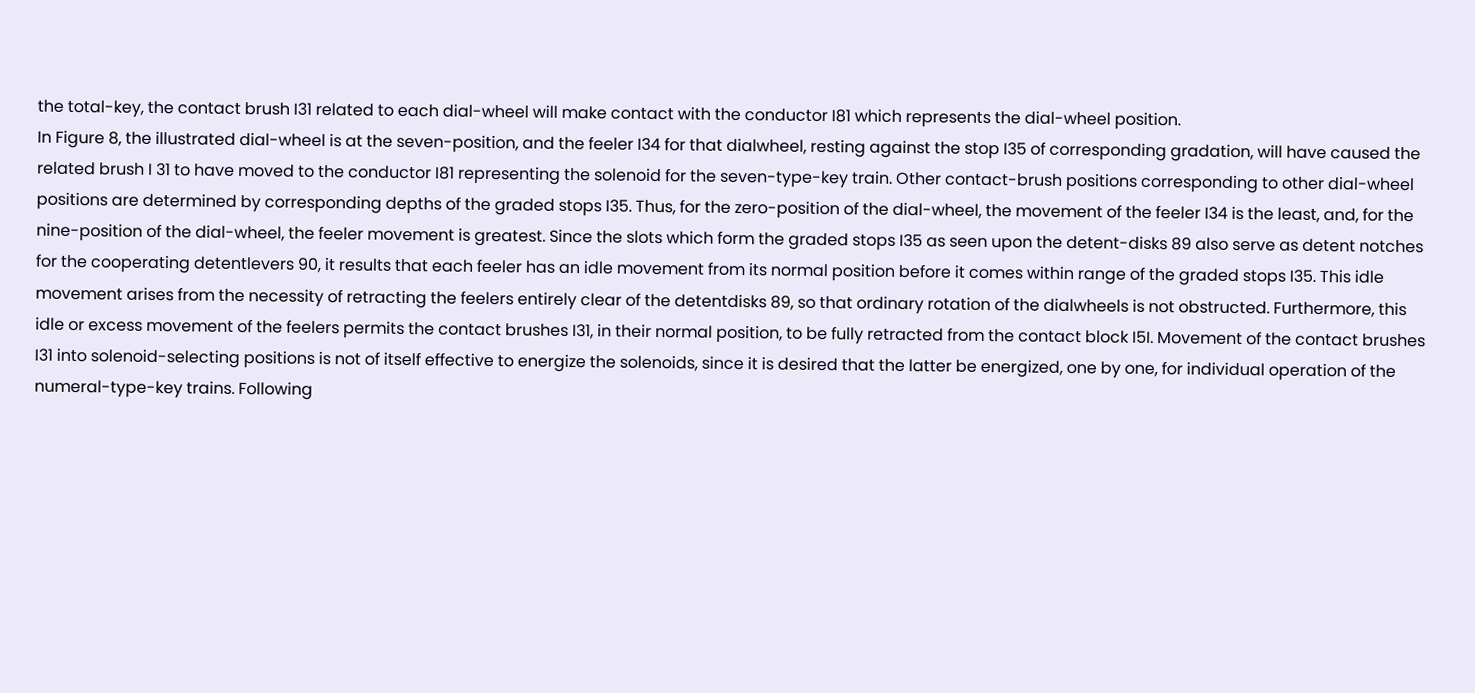the total-key, the contact brush I31 related to each dial-wheel will make contact with the conductor I81 which represents the dial-wheel position.
In Figure 8, the illustrated dial-wheel is at the seven-position, and the feeler I34 for that dialwheel, resting against the stop I35 of corresponding gradation, will have caused the related brush I 31 to have moved to the conductor I81 representing the solenoid for the seven-type-key train. Other contact-brush positions corresponding to other dial-wheel positions are determined by corresponding depths of the graded stops I35. Thus, for the zero-position of the dial-wheel, the movement of the feeler I34 is the least, and, for the nine-position of the dial-wheel, the feeler movement is greatest. Since the slots which form the graded stops I35 as seen upon the detent-disks 89 also serve as detent notches for the cooperating detentlevers 90, it results that each feeler has an idle movement from its normal position before it comes within range of the graded stops I35. This idle movement arises from the necessity of retracting the feelers entirely clear of the detentdisks 89, so that ordinary rotation of the dialwheels is not obstructed. Furthermore, this idle or excess movement of the feelers permits the contact brushes I31, in their normal position, to be fully retracted from the contact block I5I. Movement of the contact brushes I31 into solenoid-selecting positions is not of itself effective to energize the solenoids, since it is desired that the latter be energized, one by one, for individual operation of the numeral-type-key trains. Following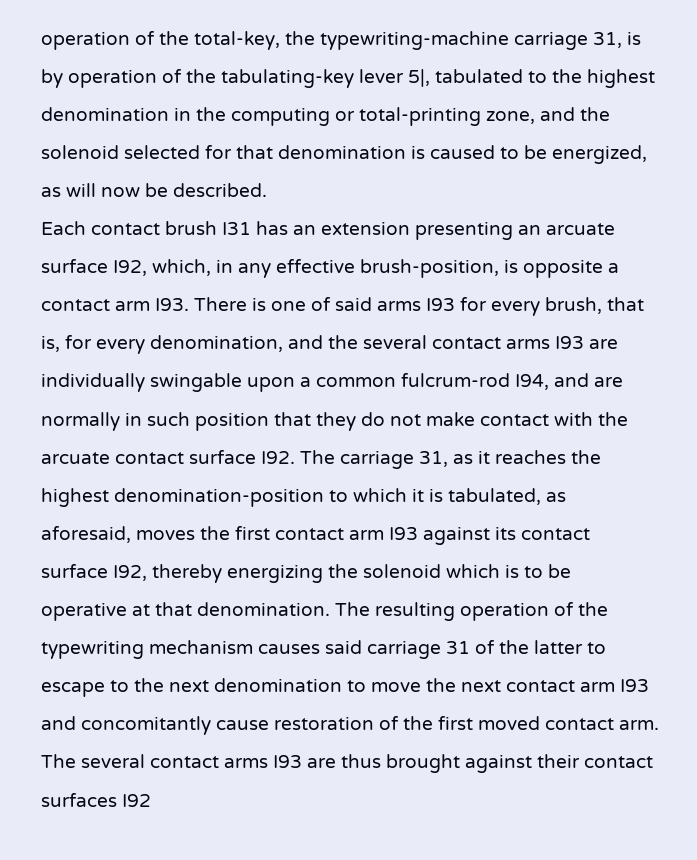operation of the total-key, the typewriting-machine carriage 31, is by operation of the tabulating-key lever 5|, tabulated to the highest denomination in the computing or total-printing zone, and the solenoid selected for that denomination is caused to be energized, as will now be described.
Each contact brush I31 has an extension presenting an arcuate surface I92, which, in any effective brush-position, is opposite a contact arm I93. There is one of said arms I93 for every brush, that is, for every denomination, and the several contact arms I93 are individually swingable upon a common fulcrum-rod I94, and are normally in such position that they do not make contact with the arcuate contact surface I92. The carriage 31, as it reaches the highest denomination-position to which it is tabulated, as aforesaid, moves the first contact arm I93 against its contact surface I92, thereby energizing the solenoid which is to be operative at that denomination. The resulting operation of the typewriting mechanism causes said carriage 31 of the latter to escape to the next denomination to move the next contact arm I93 and concomitantly cause restoration of the first moved contact arm. The several contact arms I93 are thus brought against their contact surfaces I92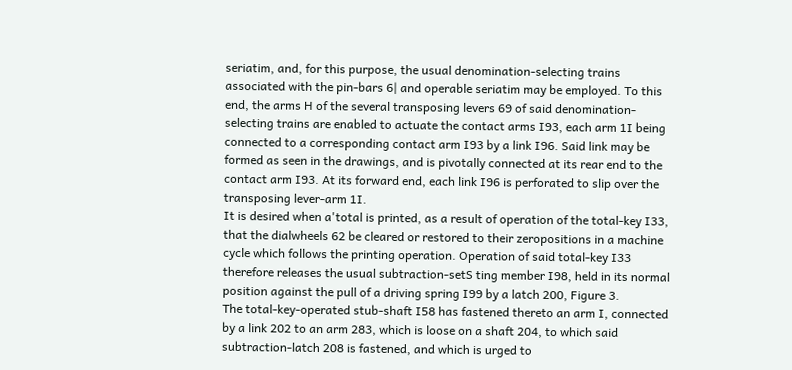seriatim, and, for this purpose, the usual denomination-selecting trains associated with the pin-bars 6| and operable seriatim may be employed. To this end, the arms H of the several transposing levers 69 of said denomination-selecting trains are enabled to actuate the contact arms I93, each arm 1I being connected to a corresponding contact arm I93 by a link I96. Said link may be formed as seen in the drawings, and is pivotally connected at its rear end to the contact arm I93. At its forward end, each link I96 is perforated to slip over the transposing lever-arm 1I.
It is desired when a'total is printed, as a result of operation of the total-key I33, that the dialwheels 62 be cleared or restored to their zeropositions in a machine cycle which follows the printing operation. Operation of said total-key I33 therefore releases the usual subtraction-setS ting member I98, held in its normal position against the pull of a driving spring I99 by a latch 200, Figure 3.
The total-key-operated stub-shaft I58 has fastened thereto an arm I, connected by a link 202 to an arm 283, which is loose on a shaft 204, to which said subtraction-latch 208 is fastened, and which is urged to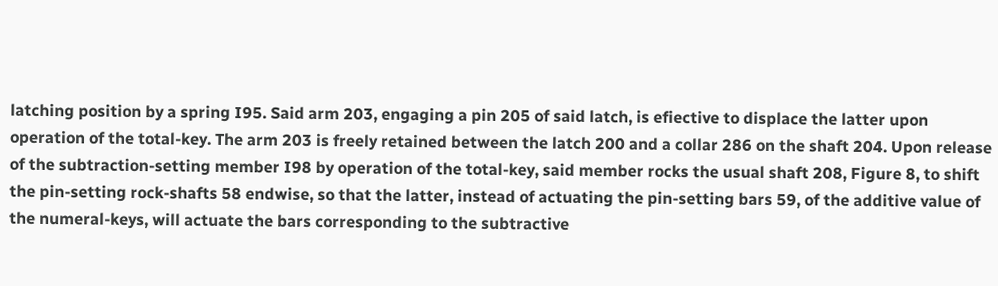latching position by a spring I95. Said arm 203, engaging a pin 205 of said latch, is efiective to displace the latter upon operation of the total-key. The arm 203 is freely retained between the latch 200 and a collar 286 on the shaft 204. Upon release of the subtraction-setting member I98 by operation of the total-key, said member rocks the usual shaft 208, Figure 8, to shift the pin-setting rock-shafts 58 endwise, so that the latter, instead of actuating the pin-setting bars 59, of the additive value of the numeral-keys, will actuate the bars corresponding to the subtractive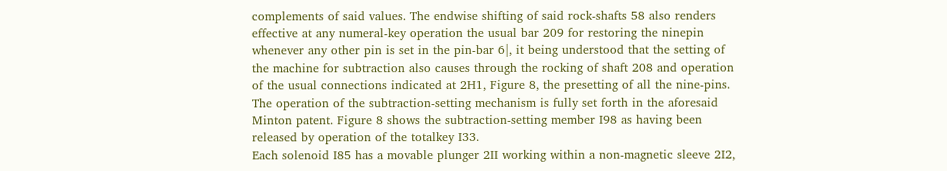complements of said values. The endwise shifting of said rock-shafts 58 also renders effective at any numeral-key operation the usual bar 209 for restoring the ninepin whenever any other pin is set in the pin-bar 6|, it being understood that the setting of the machine for subtraction also causes through the rocking of shaft 208 and operation of the usual connections indicated at 2H1, Figure 8, the presetting of all the nine-pins. The operation of the subtraction-setting mechanism is fully set forth in the aforesaid Minton patent. Figure 8 shows the subtraction-setting member I98 as having been released by operation of the totalkey I33.
Each solenoid I85 has a movable plunger 2II working within a non-magnetic sleeve 2I2,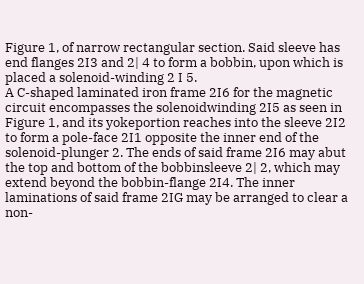Figure 1, of narrow rectangular section. Said sleeve has end flanges 2I3 and 2| 4 to form a bobbin, upon which is placed a solenoid-winding 2 I 5.
A C-shaped laminated iron frame 2I6 for the magnetic circuit encompasses the solenoidwinding 2I5 as seen in Figure 1, and its yokeportion reaches into the sleeve 2I2 to form a pole-face 2I1 opposite the inner end of the solenoid-plunger 2. The ends of said frame 2I6 may abut the top and bottom of the bobbinsleeve 2| 2, which may extend beyond the bobbin-flange 2I4. The inner laminations of said frame 2IG may be arranged to clear a non-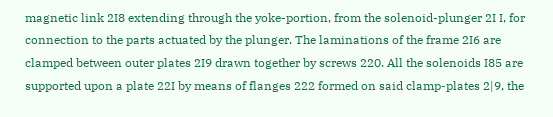magnetic link 2I8 extending through the yoke-portion, from the solenoid-plunger 2I I, for connection to the parts actuated by the plunger. The laminations of the frame 2I6 are clamped between outer plates 2I9 drawn together by screws 220. All the solenoids I85 are supported upon a plate 22I by means of flanges 222 formed on said clamp-plates 2|9, the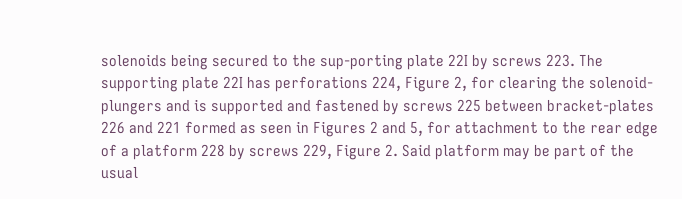solenoids being secured to the sup-porting plate 22I by screws 223. The supporting plate 22I has perforations 224, Figure 2, for clearing the solenoid-plungers and is supported and fastened by screws 225 between bracket-plates 226 and 221 formed as seen in Figures 2 and 5, for attachment to the rear edge of a platform 228 by screws 229, Figure 2. Said platform may be part of the usual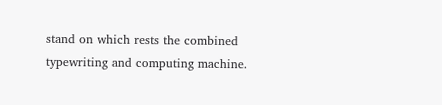stand on which rests the combined typewriting and computing machine.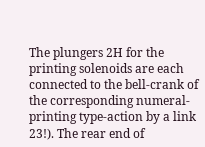The plungers 2H for the printing solenoids are each connected to the bell-crank of the corresponding numeral-printing type-action by a link 23!). The rear end of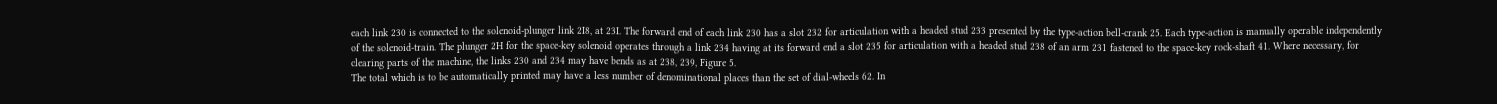each link 230 is connected to the solenoid-plunger link 2I8, at 23I. The forward end of each link 230 has a slot 232 for articulation with a headed stud 233 presented by the type-action bell-crank 25. Each type-action is manually operable independently of the solenoid-train. The plunger 2H for the space-key solenoid operates through a link 234 having at its forward end a slot 235 for articulation with a headed stud 238 of an arm 231 fastened to the space-key rock-shaft 41. Where necessary, for clearing parts of the machine, the links 230 and 234 may have bends as at 238, 239, Figure 5.
The total which is to be automatically printed may have a less number of denominational places than the set of dial-wheels 62. In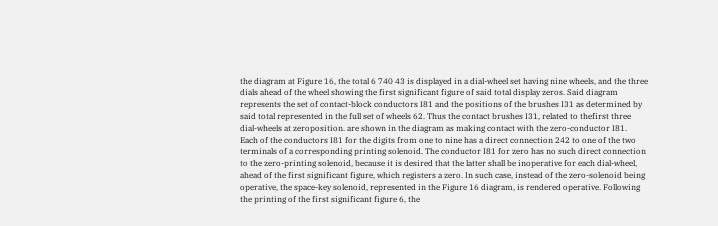the diagram at Figure 16, the total 6 740 43 is displayed in a dial-wheel set having nine wheels, and the three dials ahead of the wheel showing the first significant figure of said total display zeros. Said diagram represents the set of contact-block conductors I81 and the positions of the brushes I31 as determined by said total represented in the full set of wheels 62. Thus the contact brushes I31, related to thefirst three dial-wheels at zeroposition. are shown in the diagram as making contact with the zero-conductor I81.
Each of the conductors I81 for the digits from one to nine has a direct connection 242 to one of the two terminals of a corresponding printing solenoid. The conductor I81 for zero has no such direct connection to the zero-printing solenoid, because it is desired that the latter shall be inoperative for each dial-wheel, ahead of the first significant figure, which registers a zero. In such case, instead of the zero-solenoid being operative, the space-key solenoid, represented in the Figure 16 diagram, is rendered operative. Following the printing of the first significant figure 6, the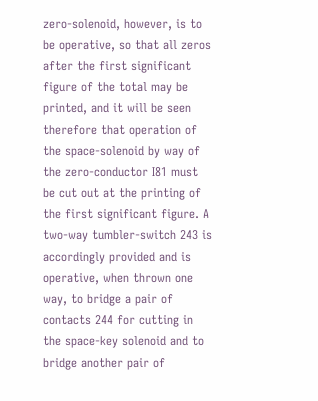zero-solenoid, however, is to be operative, so that all zeros after the first significant figure of the total may be printed, and it will be seen therefore that operation of the space-solenoid by way of the zero-conductor I81 must be cut out at the printing of the first significant figure. A two-way tumbler-switch 243 is accordingly provided and is operative, when thrown one way, to bridge a pair of contacts 244 for cutting in the space-key solenoid and to bridge another pair of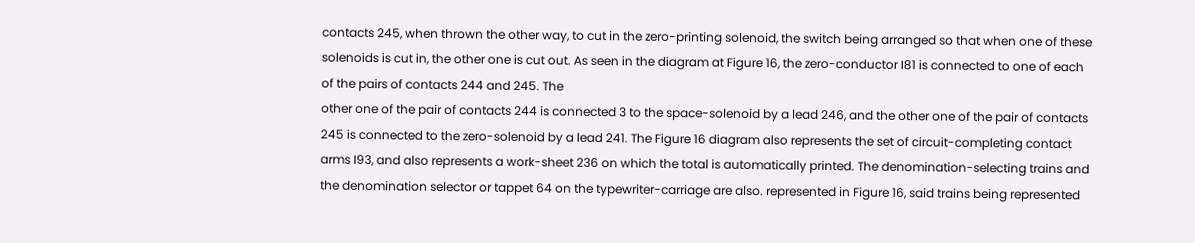contacts 245, when thrown the other way, to cut in the zero-printing solenoid, the switch being arranged so that when one of these solenoids is cut in, the other one is cut out. As seen in the diagram at Figure 16, the zero-conductor I81 is connected to one of each of the pairs of contacts 244 and 245. The
other one of the pair of contacts 244 is connected 3 to the space-solenoid by a lead 246, and the other one of the pair of contacts 245 is connected to the zero-solenoid by a lead 241. The Figure 16 diagram also represents the set of circuit-completing contact arms I93, and also represents a work-sheet 236 on which the total is automatically printed. The denomination-selecting trains and the denomination selector or tappet 64 on the typewriter-carriage are also. represented in Figure 16, said trains being represented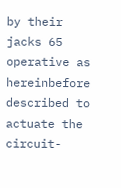by their jacks 65 operative as hereinbefore described to actuate the circuit-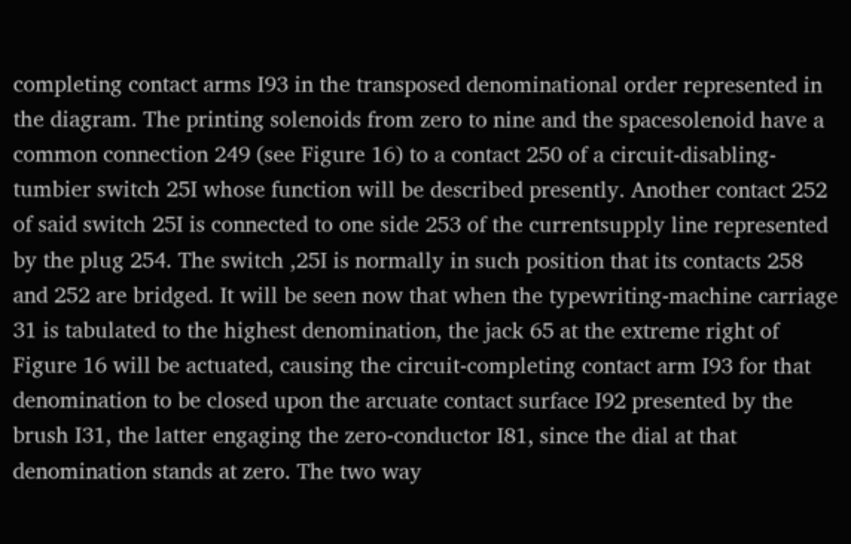completing contact arms I93 in the transposed denominational order represented in the diagram. The printing solenoids from zero to nine and the spacesolenoid have a common connection 249 (see Figure 16) to a contact 250 of a circuit-disabling-tumbier switch 25I whose function will be described presently. Another contact 252 of said switch 25I is connected to one side 253 of the currentsupply line represented by the plug 254. The switch ,25I is normally in such position that its contacts 258 and 252 are bridged. It will be seen now that when the typewriting-machine carriage 31 is tabulated to the highest denomination, the jack 65 at the extreme right of Figure 16 will be actuated, causing the circuit-completing contact arm I93 for that denomination to be closed upon the arcuate contact surface I92 presented by the brush I31, the latter engaging the zero-conductor I81, since the dial at that denomination stands at zero. The two way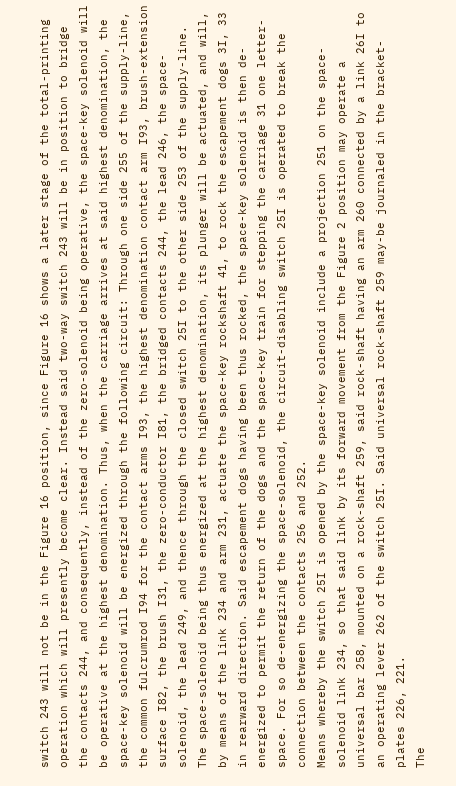switch 243 will not be in the Figure 16 position, since Figure 16 shows a later stage of the total-printing operation which will presently become clear. Instead said two-way switch 243 will be in position to bridge the contacts 244, and consequently, instead of the zero-solenoid being operative, the space-key solenoid will be operative at the highest denomination. Thus, when the carriage arrives at said highest denomination, the space-key solenoid will be energized through the following circuit: Through one side 255 of the supply-line, the common fulcrumrod I94 for the contact arms I93, the highest denomination contact arm I93, brush-extension surface I82, the brush I31, the zero-conductor I81, the bridged contacts 244, the lead 246, the space-solenoid, the lead 249, and thence through the closed switch 25I to the other side 253 of the supply-line. The space-solenoid being thus energized at the highest denomination, its plunger will be actuated, and will, by means of the link 234 and arm 231, actuate the space-key rockshaft 41, to rock the escapement dogs 3I, 33 in rearward direction. Said escapement dogs having been thus rocked, the space-key solenoid is then de-energized to permit the return of the dogs and the space-key train for stepping the carriage 31 one letter-space. For so de-energizing the space-solenoid, the circuit-disabling switch 25I is operated to break the connection between the contacts 256 and 252.
Means whereby the switch 25I is opened by the space-key solenoid include a projection 251 on the space-solenoid link 234, so that said link by its forward movement from the Figure 2 position may operate a universal bar 258, mounted on a rock-shaft 259, said rock-shaft having an arm 260 connected by a link 26I to an operating lever 262 of the switch 25I. Said universal rock-shaft 259 may-be journaled in the bracket-plates 226, 221.
The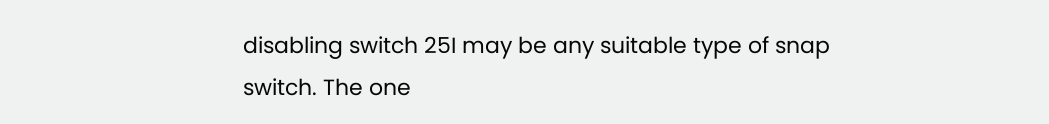disabling switch 25I may be any suitable type of snap switch. The one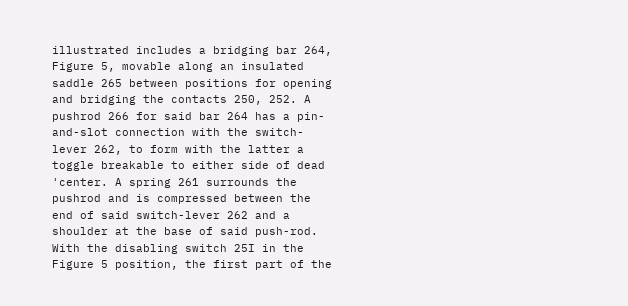illustrated includes a bridging bar 264, Figure 5, movable along an insulated saddle 265 between positions for opening and bridging the contacts 250, 252. A pushrod 266 for said bar 264 has a pin-and-slot connection with the switch-lever 262, to form with the latter a toggle breakable to either side of dead 'center. A spring 261 surrounds the pushrod and is compressed between the end of said switch-lever 262 and a shoulder at the base of said push-rod.
With the disabling switch 25I in the Figure 5 position, the first part of the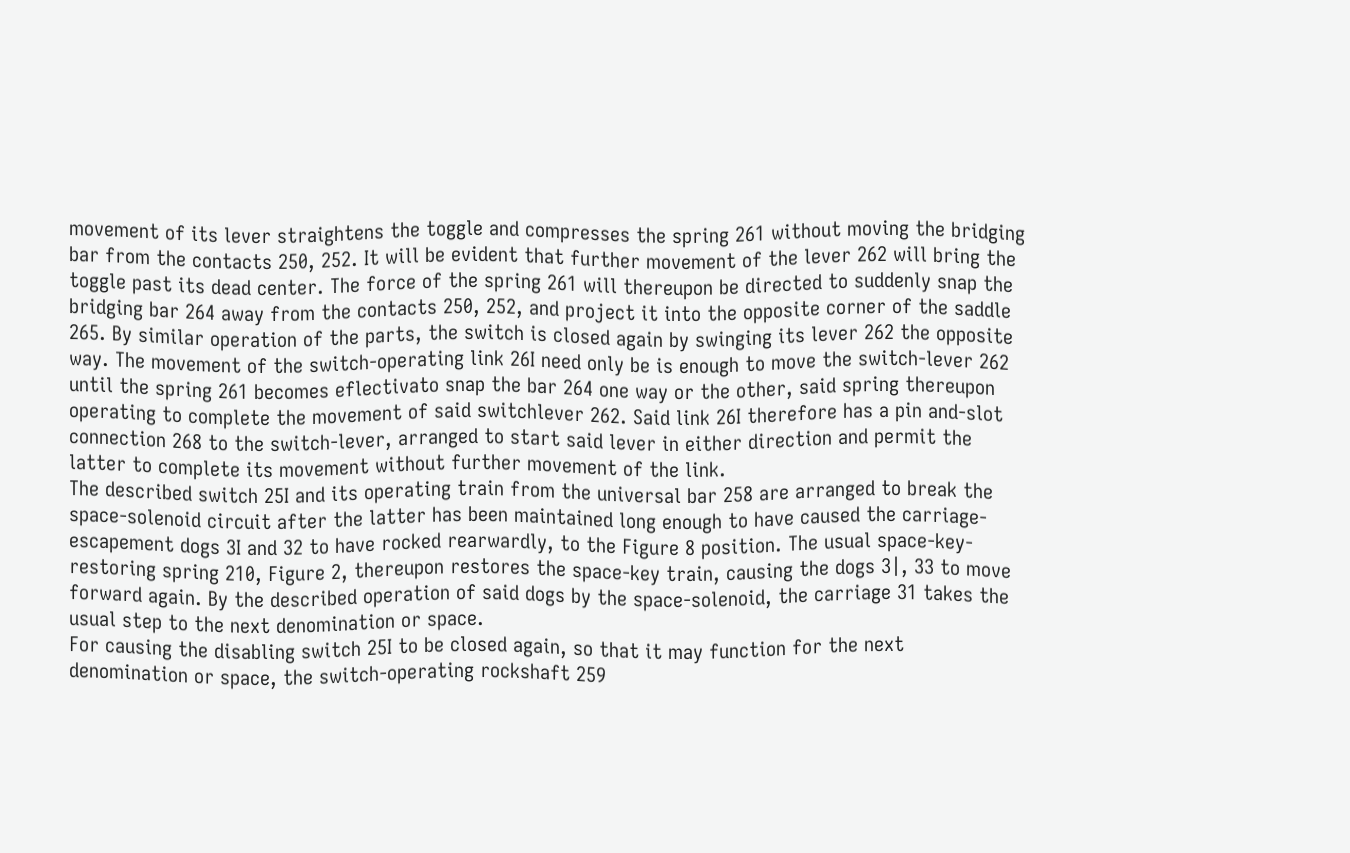movement of its lever straightens the toggle and compresses the spring 261 without moving the bridging bar from the contacts 250, 252. It will be evident that further movement of the lever 262 will bring the toggle past its dead center. The force of the spring 261 will thereupon be directed to suddenly snap the bridging bar 264 away from the contacts 250, 252, and project it into the opposite corner of the saddle 265. By similar operation of the parts, the switch is closed again by swinging its lever 262 the opposite way. The movement of the switch-operating link 26I need only be is enough to move the switch-lever 262 until the spring 261 becomes eflectivato snap the bar 264 one way or the other, said spring thereupon operating to complete the movement of said switchlever 262. Said link 26I therefore has a pin and-slot connection 268 to the switch-lever, arranged to start said lever in either direction and permit the latter to complete its movement without further movement of the link.
The described switch 25I and its operating train from the universal bar 258 are arranged to break the space-solenoid circuit after the latter has been maintained long enough to have caused the carriage-escapement dogs 3I and 32 to have rocked rearwardly, to the Figure 8 position. The usual space-key-restoring spring 210, Figure 2, thereupon restores the space-key train, causing the dogs 3|, 33 to move forward again. By the described operation of said dogs by the space-solenoid, the carriage 31 takes the usual step to the next denomination or space.
For causing the disabling switch 25I to be closed again, so that it may function for the next denomination or space, the switch-operating rockshaft 259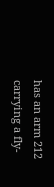has an arm 212 carrying a fly-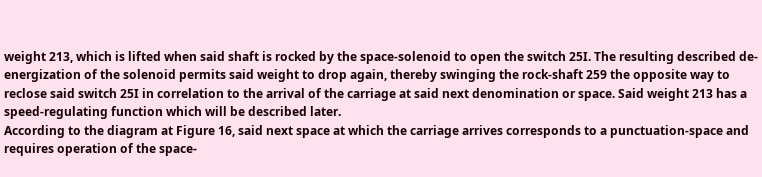weight 213, which is lifted when said shaft is rocked by the space-solenoid to open the switch 25I. The resulting described de-energization of the solenoid permits said weight to drop again, thereby swinging the rock-shaft 259 the opposite way to reclose said switch 25I in correlation to the arrival of the carriage at said next denomination or space. Said weight 213 has a speed-regulating function which will be described later.
According to the diagram at Figure 16, said next space at which the carriage arrives corresponds to a punctuation-space and requires operation of the space-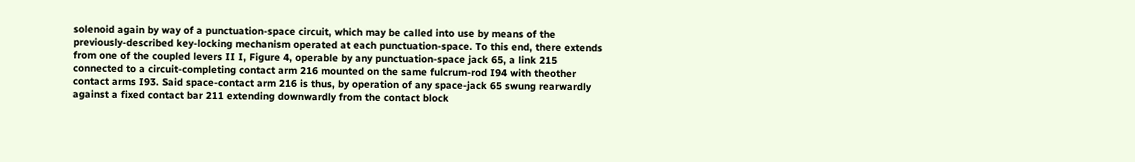solenoid again by way of a punctuation-space circuit, which may be called into use by means of the previously-described key-locking mechanism operated at each punctuation-space. To this end, there extends from one of the coupled levers II I, Figure 4, operable by any punctuation-space jack 65, a link 215 connected to a circuit-completing contact arm 216 mounted on the same fulcrum-rod I94 with theother contact arms I93. Said space-contact arm 216 is thus, by operation of any space-jack 65 swung rearwardly against a fixed contact bar 211 extending downwardly from the contact block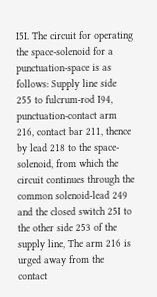I5I. The circuit for operating the space-solenoid for a punctuation-space is as follows: Supply line side 255 to fulcrum-rod I94, punctuation-contact arm 216, contact bar 211, thence by lead 218 to the space-solenoid, from which the circuit continues through the common solenoid-lead 249 and the closed switch 25I to the other side 253 of the supply line, The arm 216 is urged away from the contact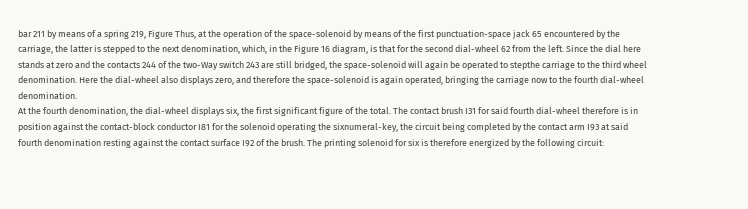bar 211 by means of a spring 219, Figure Thus, at the operation of the space-solenoid by means of the first punctuation-space jack 65 encountered by the carriage, the latter is stepped to the next denomination, which, in the Figure 16 diagram, is that for the second dial-wheel 62 from the left. Since the dial here stands at zero and the contacts 244 of the two-Way switch 243 are still bridged, the space-solenoid will again be operated to stepthe carriage to the third wheel denomination. Here the dial-wheel also displays zero, and therefore the space-solenoid is again operated, bringing the carriage now to the fourth dial-wheel denomination.
At the fourth denomination, the dial-wheel displays six, the first significant figure of the total. The contact brush I31 for said fourth dial-wheel therefore is in position against the contact-block conductor I81 for the solenoid operating the sixnumeral-key, the circuit being completed by the contact arm I93 at said fourth denomination resting against the contact surface I92 of the brush. The printing solenoid for six is therefore energized by the following circuit: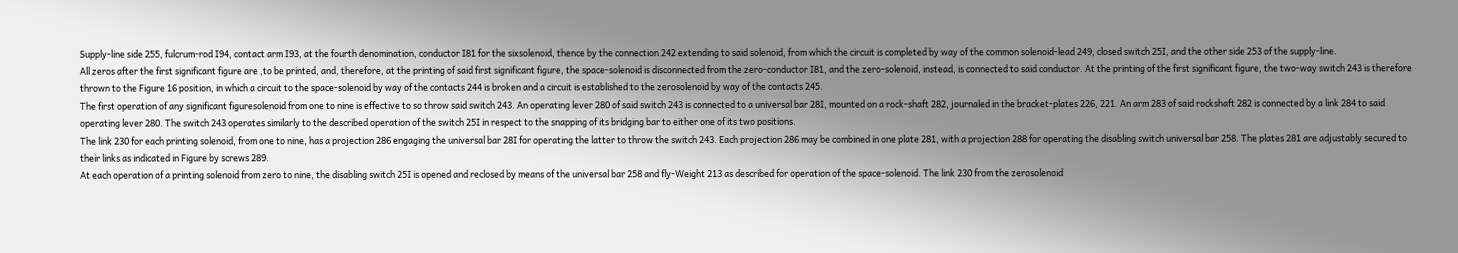Supply-line side 255, fulcrum-rod I94, contact arm I93, at the fourth denomination, conductor I81 for the sixsolenoid, thence by the connection 242 extending to said solenoid, from which the circuit is completed by way of the common solenoid-lead 249, closed switch 25I, and the other side 253 of the supply-line.
All zeros after the first significant figure are ,to be printed, and, therefore, at the printing of said first significant figure, the space-solenoid is disconnected from the zero-conductor I81, and the zero-solenoid, instead, is connected to said conductor. At the printing of the first significant figure, the two-way switch 243 is therefore thrown to the Figure 16 position, in which a circuit to the space-solenoid by way of the contacts 244 is broken and a circuit is established to the zerosolenoid by way of the contacts 245.
The first operation of any significant figuresolenoid from one to nine is effective to so throw said switch 243. An operating lever 280 of said switch 243 is connected to a universal bar 28I, mounted on a rock-shaft 282, journaled in the bracket-plates 226, 221. An arm 283 of said rockshaft 282 is connected by a link 284 to said operating lever 280. The switch 243 operates similarly to the described operation of the switch 25I in respect to the snapping of its bridging bar to either one of its two positions.
The link 230 for each printing solenoid, from one to nine, has a projection 286 engaging the universal bar 28I for operating the latter to throw the switch 243. Each projection 286 may be combined in one plate 281, with a projection 288 for operating the disabling switch universal bar 258. The plates 281 are adjustably secured to their links as indicated in Figure by screws 289.
At each operation of a printing solenoid from zero to nine, the disabling switch 25I is opened and reclosed by means of the universal bar 258 and fly-Weight 213 as described for operation of the space-solenoid. The link 230 from the zerosolenoid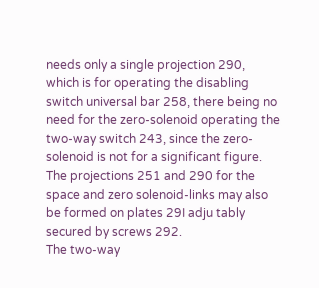needs only a single projection 290, which is for operating the disabling switch universal bar 258, there being no need for the zero-solenoid operating the two-way switch 243, since the zero-solenoid is not for a significant figure. The projections 251 and 290 for the space and zero solenoid-links may also be formed on plates 29I adju tably secured by screws 292.
The two-way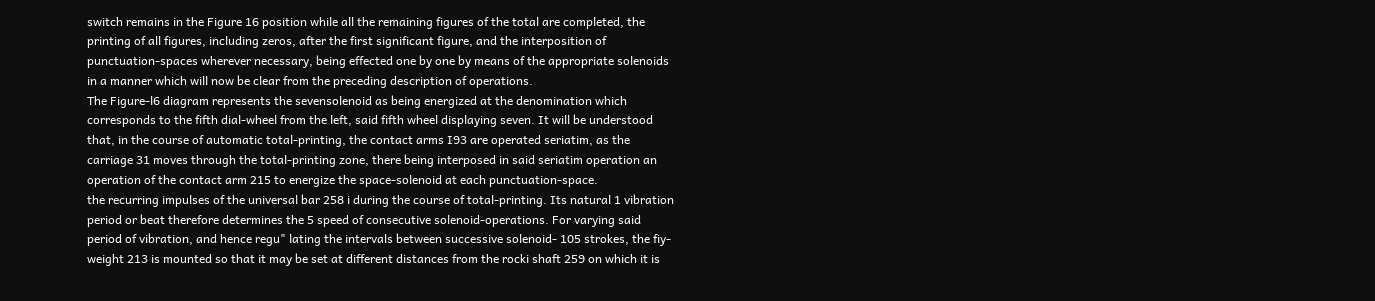switch remains in the Figure 16 position while all the remaining figures of the total are completed, the printing of all figures, including zeros, after the first significant figure, and the interposition of punctuation-spaces wherever necessary, being effected one by one by means of the appropriate solenoids in a manner which will now be clear from the preceding description of operations.
The Figure-l6 diagram represents the sevensolenoid as being energized at the denomination which corresponds to the fifth dial-wheel from the left, said fifth wheel displaying seven. It will be understood that, in the course of automatic total-printing, the contact arms I93 are operated seriatim, as the carriage 31 moves through the total-printing zone, there being interposed in said seriatim operation an operation of the contact arm 215 to energize the space-solenoid at each punctuation-space.
the recurring impulses of the universal bar 258 i during the course of total-printing. Its natural 1 vibration period or beat therefore determines the 5 speed of consecutive solenoid-operations. For varying said period of vibration, and hence regu" lating the intervals between successive solenoid- 105 strokes, the fiy-weight 213 is mounted so that it may be set at different distances from the rocki shaft 259 on which it is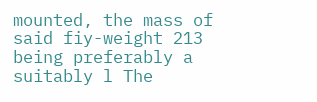mounted, the mass of said fiy-weight 213 being preferably a suitably l The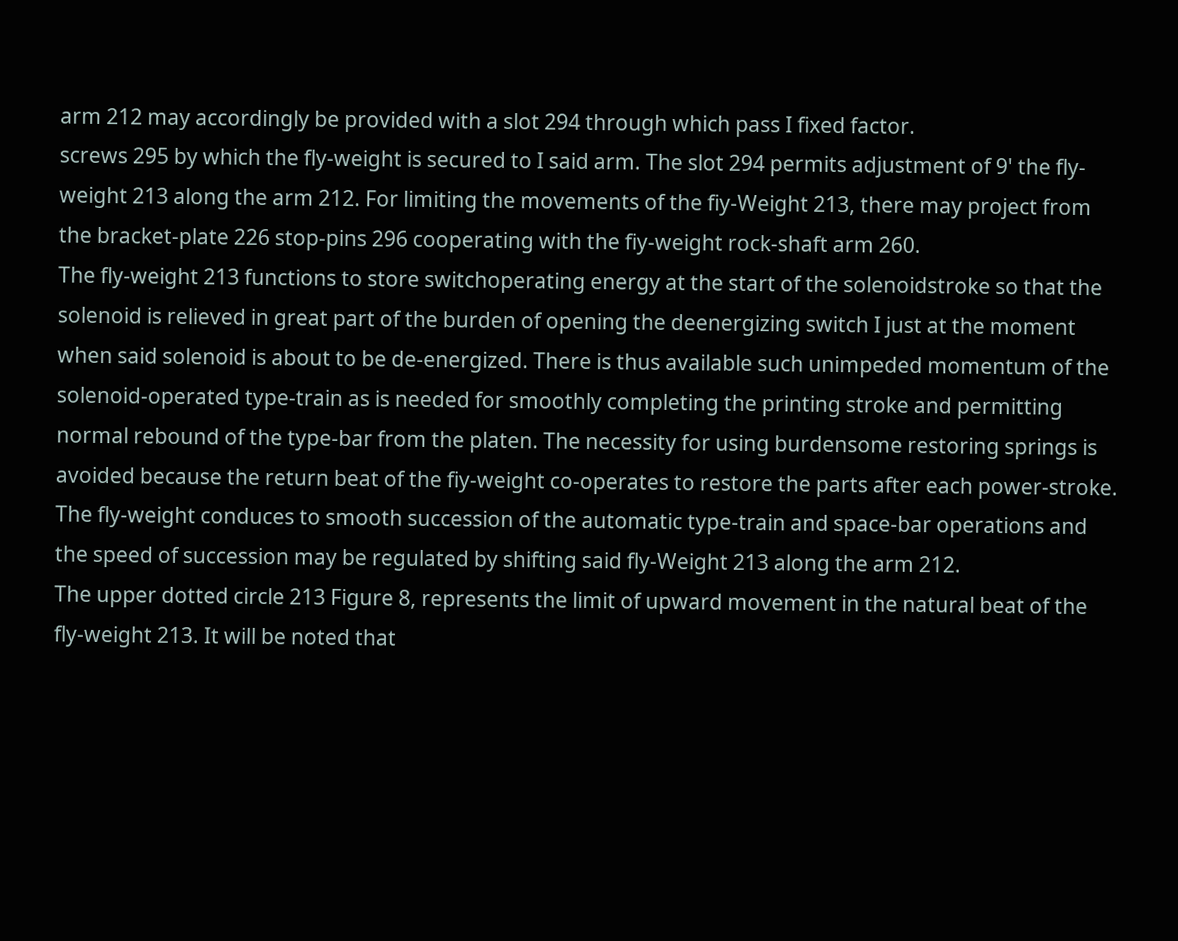arm 212 may accordingly be provided with a slot 294 through which pass I fixed factor.
screws 295 by which the fly-weight is secured to I said arm. The slot 294 permits adjustment of 9' the fly-weight 213 along the arm 212. For limiting the movements of the fiy-Weight 213, there may project from the bracket-plate 226 stop-pins 296 cooperating with the fiy-weight rock-shaft arm 260.
The fly-weight 213 functions to store switchoperating energy at the start of the solenoidstroke so that the solenoid is relieved in great part of the burden of opening the deenergizing switch I just at the moment when said solenoid is about to be de-energized. There is thus available such unimpeded momentum of the solenoid-operated type-train as is needed for smoothly completing the printing stroke and permitting normal rebound of the type-bar from the platen. The necessity for using burdensome restoring springs is avoided because the return beat of the fiy-weight co-operates to restore the parts after each power-stroke.
The fly-weight conduces to smooth succession of the automatic type-train and space-bar operations and the speed of succession may be regulated by shifting said fly-Weight 213 along the arm 212.
The upper dotted circle 213 Figure 8, represents the limit of upward movement in the natural beat of the fly-weight 213. It will be noted that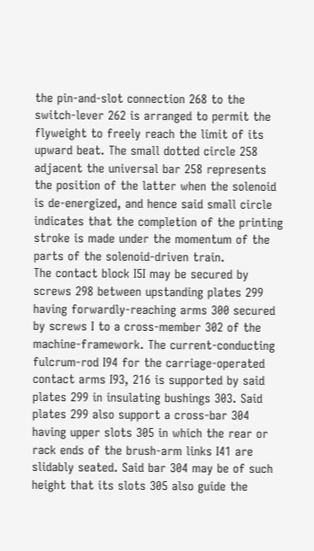the pin-and-slot connection 268 to the switch-lever 262 is arranged to permit the flyweight to freely reach the limit of its upward beat. The small dotted circle 258 adjacent the universal bar 258 represents the position of the latter when the solenoid is de-energized, and hence said small circle indicates that the completion of the printing stroke is made under the momentum of the parts of the solenoid-driven train.
The contact block I5I may be secured by screws 298 between upstanding plates 299 having forwardly-reaching arms 300 secured by screws I to a cross-member 302 of the machine-framework. The current-conducting fulcrum-rod I94 for the carriage-operated contact arms I93, 216 is supported by said plates 299 in insulating bushings 303. Said plates 299 also support a cross-bar 304 having upper slots 305 in which the rear or rack ends of the brush-arm links I41 are slidably seated. Said bar 304 may be of such height that its slots 305 also guide the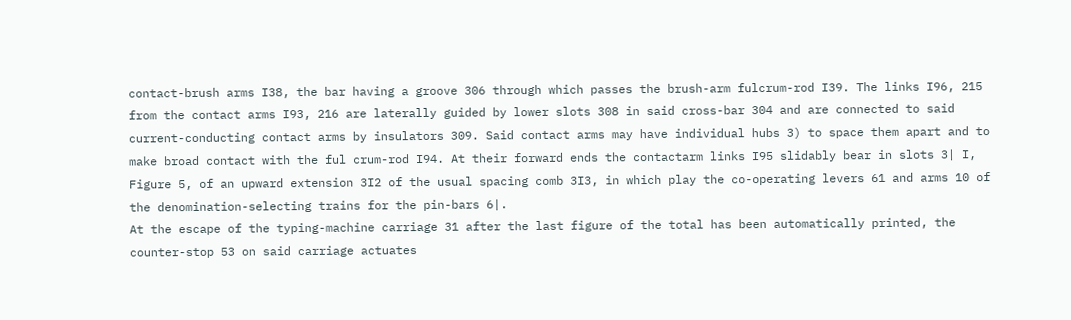contact-brush arms I38, the bar having a groove 306 through which passes the brush-arm fulcrum-rod I39. The links I96, 215 from the contact arms I93, 216 are laterally guided by lower slots 308 in said cross-bar 304 and are connected to said current-conducting contact arms by insulators 309. Said contact arms may have individual hubs 3) to space them apart and to make broad contact with the ful crum-rod I94. At their forward ends the contactarm links I95 slidably bear in slots 3| I, Figure 5, of an upward extension 3I2 of the usual spacing comb 3I3, in which play the co-operating levers 61 and arms 10 of the denomination-selecting trains for the pin-bars 6|.
At the escape of the typing-machine carriage 31 after the last figure of the total has been automatically printed, the counter-stop 53 on said carriage actuates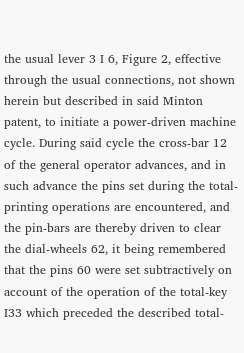the usual lever 3 I 6, Figure 2, effective through the usual connections, not shown herein but described in said Minton patent, to initiate a power-driven machine cycle. During said cycle the cross-bar 12 of the general operator advances, and in such advance the pins set during the total-printing operations are encountered, and the pin-bars are thereby driven to clear the dial-wheels 62, it being remembered that the pins 60 were set subtractively on account of the operation of the total-key I33 which preceded the described total-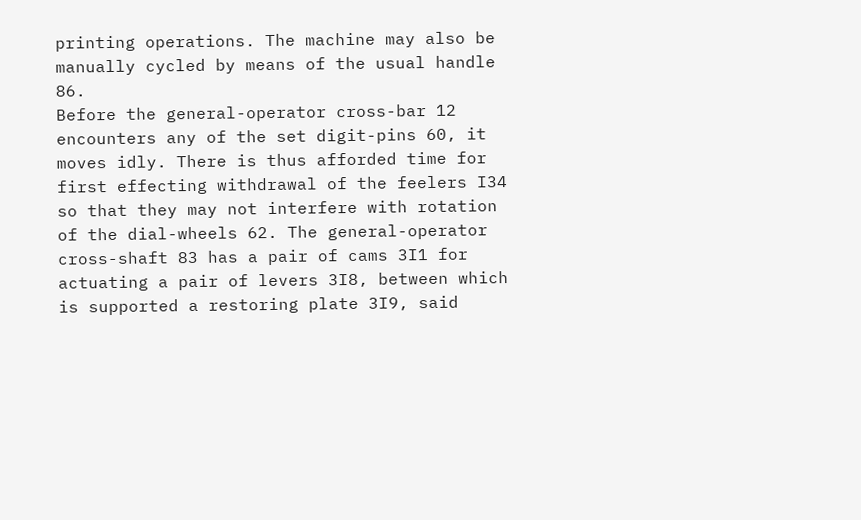printing operations. The machine may also be manually cycled by means of the usual handle 86.
Before the general-operator cross-bar 12 encounters any of the set digit-pins 60, it moves idly. There is thus afforded time for first effecting withdrawal of the feelers I34 so that they may not interfere with rotation of the dial-wheels 62. The general-operator cross-shaft 83 has a pair of cams 3I1 for actuating a pair of levers 3I8, between which is supported a restoring plate 3I9, said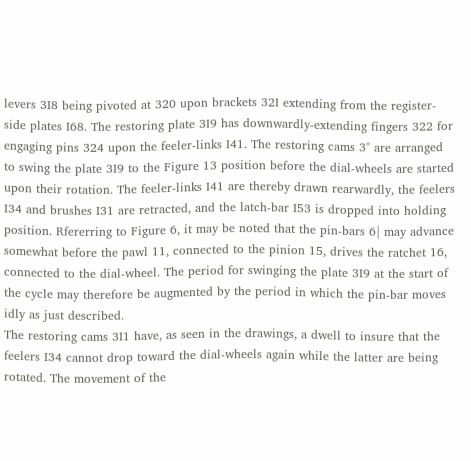levers 3I8 being pivoted at 320 upon brackets 32I extending from the register-side plates I68. The restoring plate 3I9 has downwardly-extending fingers 322 for engaging pins 324 upon the feeler-links I41. The restoring cams 3" are arranged to swing the plate 3I9 to the Figure 13 position before the dial-wheels are started upon their rotation. The feeler-links I41 are thereby drawn rearwardly, the feelers I34 and brushes I31 are retracted, and the latch-bar I53 is dropped into holding position. Rfererring to Figure 6, it may be noted that the pin-bars 6| may advance somewhat before the pawl 11, connected to the pinion 15, drives the ratchet 16, connected to the dial-wheel. The period for swinging the plate 3I9 at the start of the cycle may therefore be augmented by the period in which the pin-bar moves idly as just described.
The restoring cams 3I1 have, as seen in the drawings, a dwell to insure that the feelers I34 cannot drop toward the dial-wheels again while the latter are being rotated. The movement of the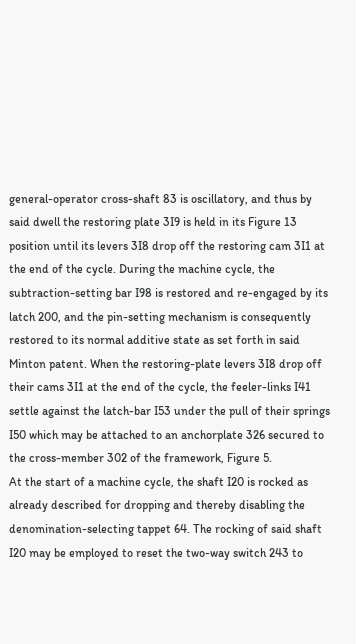general-operator cross-shaft 83 is oscillatory, and thus by said dwell the restoring plate 3I9 is held in its Figure 13 position until its levers 3I8 drop off the restoring cam 3I1 at the end of the cycle. During the machine cycle, the subtraction-setting bar I98 is restored and re-engaged by its latch 200, and the pin-setting mechanism is consequently restored to its normal additive state as set forth in said Minton patent. When the restoring-plate levers 3I8 drop off their cams 3I1 at the end of the cycle, the feeler-links I41 settle against the latch-bar I53 under the pull of their springs I50 which may be attached to an anchorplate 326 secured to the cross-member 302 of the framework, Figure 5.
At the start of a machine cycle, the shaft I20 is rocked as already described for dropping and thereby disabling the denomination-selecting tappet 64. The rocking of said shaft I20 may be employed to reset the two-way switch 243 to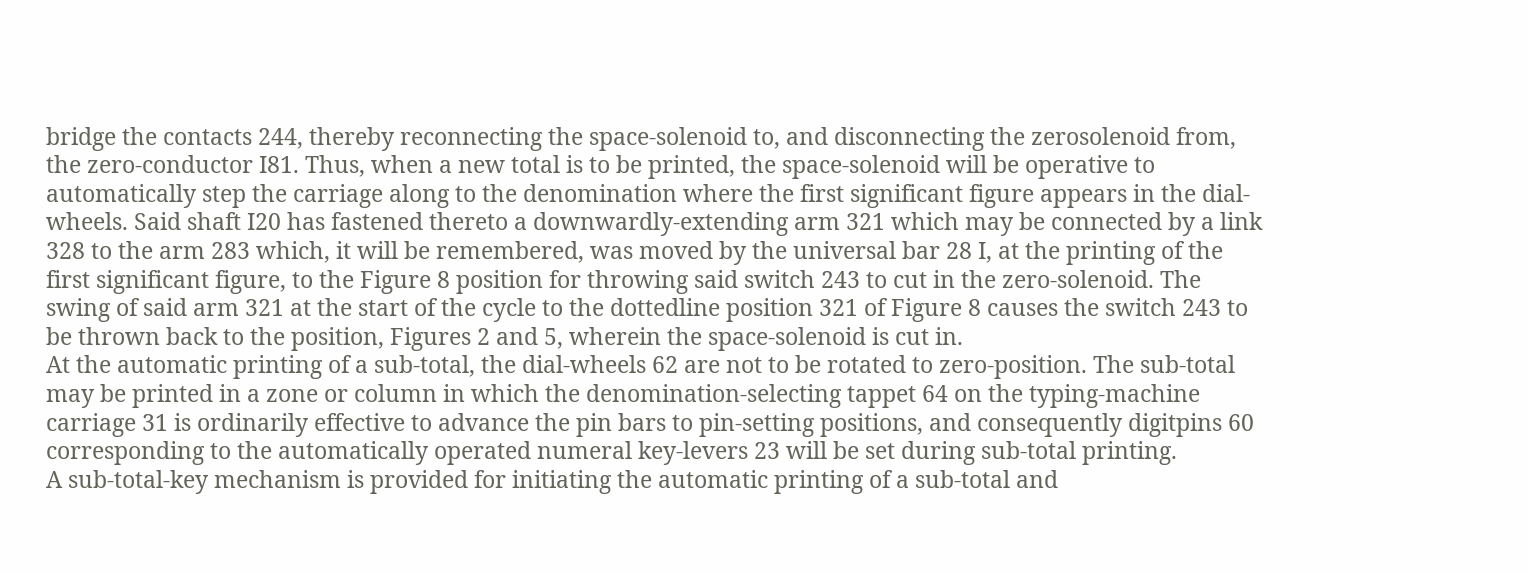bridge the contacts 244, thereby reconnecting the space-solenoid to, and disconnecting the zerosolenoid from, the zero-conductor I81. Thus, when a new total is to be printed, the space-solenoid will be operative to automatically step the carriage along to the denomination where the first significant figure appears in the dial-wheels. Said shaft I20 has fastened thereto a downwardly-extending arm 321 which may be connected by a link 328 to the arm 283 which, it will be remembered, was moved by the universal bar 28 I, at the printing of the first significant figure, to the Figure 8 position for throwing said switch 243 to cut in the zero-solenoid. The swing of said arm 321 at the start of the cycle to the dottedline position 321 of Figure 8 causes the switch 243 to be thrown back to the position, Figures 2 and 5, wherein the space-solenoid is cut in.
At the automatic printing of a sub-total, the dial-wheels 62 are not to be rotated to zero-position. The sub-total may be printed in a zone or column in which the denomination-selecting tappet 64 on the typing-machine carriage 31 is ordinarily effective to advance the pin bars to pin-setting positions, and consequently digitpins 60 corresponding to the automatically operated numeral key-levers 23 will be set during sub-total printing.
A sub-total-key mechanism is provided for initiating the automatic printing of a sub-total and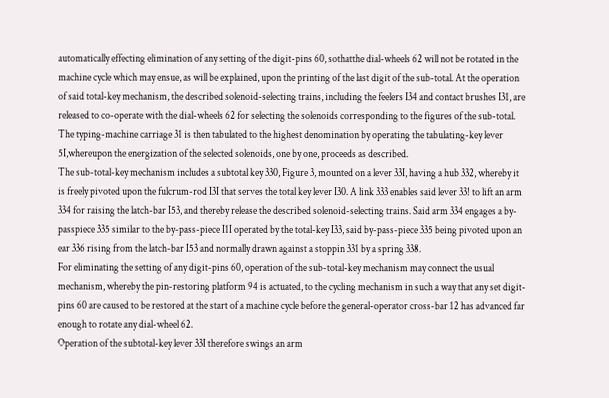automatically effecting elimination of any setting of the digit-pins 60, sothatthe dial-wheels 62 will not be rotated in the machine cycle which may ensue, as will be explained, upon the printing of the last digit of the sub-total. At the operation of said total-key mechanism, the described solenoid-selecting trains, including the feelers I34 and contact brushes I31, are released to co-operate with the dial-wheels 62 for selecting the solenoids corresponding to the figures of the sub-total. The typing-machine carriage 31 is then tabulated to the highest denomination by operating the tabulating-key lever 5I,whereupon the energization of the selected solenoids, one by one, proceeds as described.
The sub-total-key mechanism includes a subtotal key 330, Figure 3, mounted on a lever 33I, having a hub 332, whereby it is freely pivoted upon the fulcrum-rod I3I that serves the total key lever I30. A link 333 enables said lever 33! to lift an arm 334 for raising the latch-bar I53, and thereby release the described solenoid-selecting trains. Said arm 334 engages a by-passpiece 335 similar to the by-pass-piece I1I operated by the total-key I33, said by-pass-piece 335 being pivoted upon an ear 336 rising from the latch-bar I53 and normally drawn against a stoppin 331 by a spring 338.
For eliminating the setting of any digit-pins 60, operation of the sub-total-key mechanism may connect the usual mechanism, whereby the pin-restoring platform 94 is actuated, to the cycling mechanism in such a way that any set digit-pins 60 are caused to be restored at the start of a machine cycle before the general-operator cross-bar 12 has advanced far enough to rotate any dial-wheel 62.
Operation of the subtotal-key lever 33I therefore swings an arm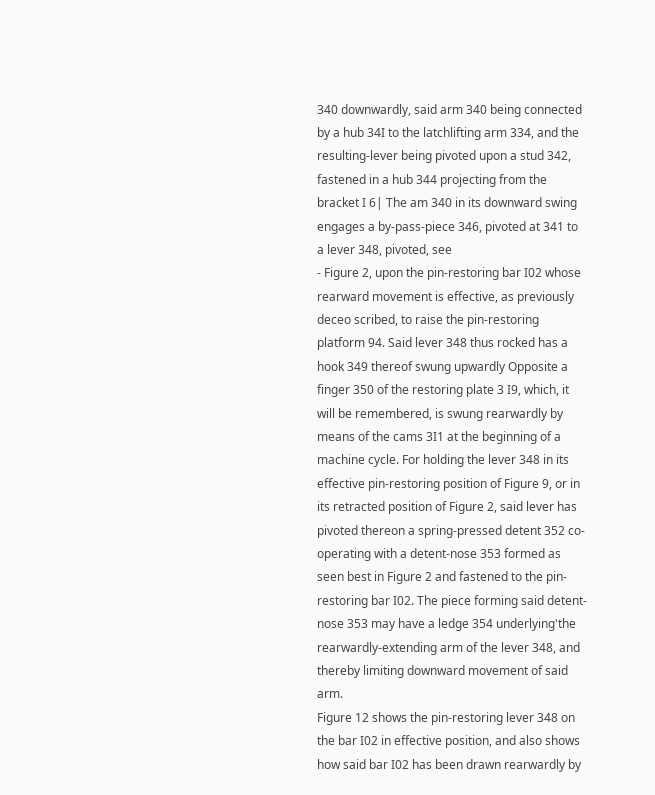340 downwardly, said arm 340 being connected by a hub 34I to the latchlifting arm 334, and the resulting-lever being pivoted upon a stud 342, fastened in a hub 344 projecting from the bracket I 6| The am 340 in its downward swing engages a by-pass-piece 346, pivoted at 341 to a lever 348, pivoted, see
- Figure 2, upon the pin-restoring bar I02 whose rearward movement is effective, as previously deceo scribed, to raise the pin-restoring platform 94. Said lever 348 thus rocked has a hook 349 thereof swung upwardly Opposite a finger 350 of the restoring plate 3 I9, which, it will be remembered, is swung rearwardly by means of the cams 3I1 at the beginning of a machine cycle. For holding the lever 348 in its effective pin-restoring position of Figure 9, or in its retracted position of Figure 2, said lever has pivoted thereon a spring-pressed detent 352 co-operating with a detent-nose 353 formed as seen best in Figure 2 and fastened to the pin-restoring bar I02. The piece forming said detent-nose 353 may have a ledge 354 underlying'the rearwardly-extending arm of the lever 348, and thereby limiting downward movement of said arm.
Figure 12 shows the pin-restoring lever 348 on the bar I02 in effective position, and also shows how said bar I02 has been drawn rearwardly by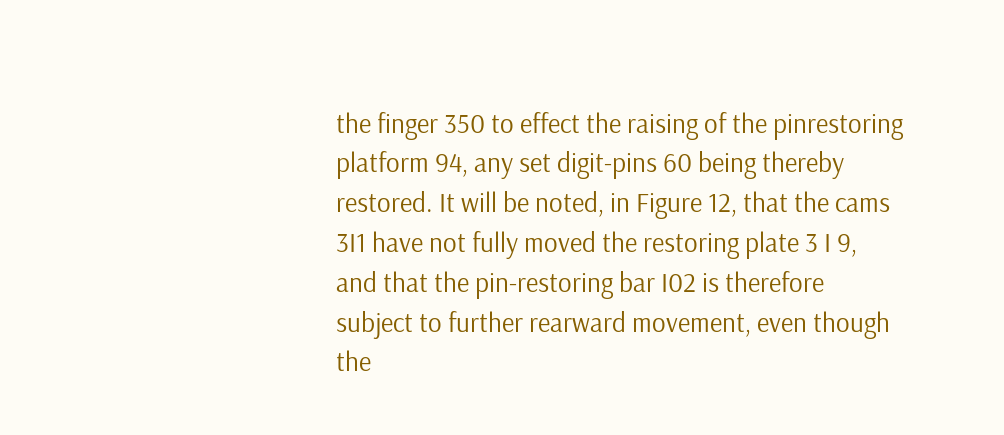the finger 350 to effect the raising of the pinrestoring platform 94, any set digit-pins 60 being thereby restored. It will be noted, in Figure 12, that the cams 3I1 have not fully moved the restoring plate 3 I 9, and that the pin-restoring bar I02 is therefore subject to further rearward movement, even though the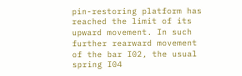pin-restoring platform has reached the limit of its upward movement. In such further rearward movement of the bar I02, the usual spring I04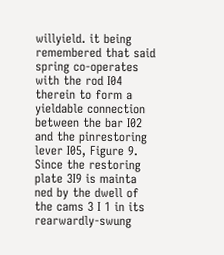willyield. it being remembered that said spring co-operates with the rod I04 therein to form a yieldable connection between the bar I02 and the pinrestoring lever I05, Figure 9.
Since the restoring plate 3I9 is mainta ned by the dwell of the cams 3 I 1 in its rearwardly-swung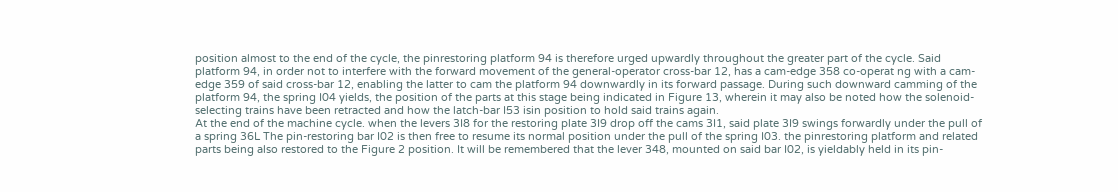position almost to the end of the cycle, the pinrestoring platform 94 is therefore urged upwardly throughout the greater part of the cycle. Said platform 94, in order not to interfere with the forward movement of the general-operator cross-bar 12, has a cam-edge 358 co-operat ng with a cam-edge 359 of said cross-bar 12, enabling the latter to cam the platform 94 downwardly in its forward passage. During such downward camming of the platform 94, the spring I04 yields, the position of the parts at this stage being indicated in Figure 13, wherein it may also be noted how the solenoid-selecting trains have been retracted and how the latch-bar I53 isin position to hold said trains again.
At the end of the machine cycle. when the levers 3I8 for the restoring plate 3I9 drop off the cams 3I1, said plate 3I9 swings forwardly under the pull of a spring 36L The pin-restoring bar I02 is then free to resume its normal position under the pull of the spring I03. the pinrestoring platform and related parts being also restored to the Figure 2 position. It will be remembered that the lever 348, mounted on said bar I02, is yieldably held in its pin-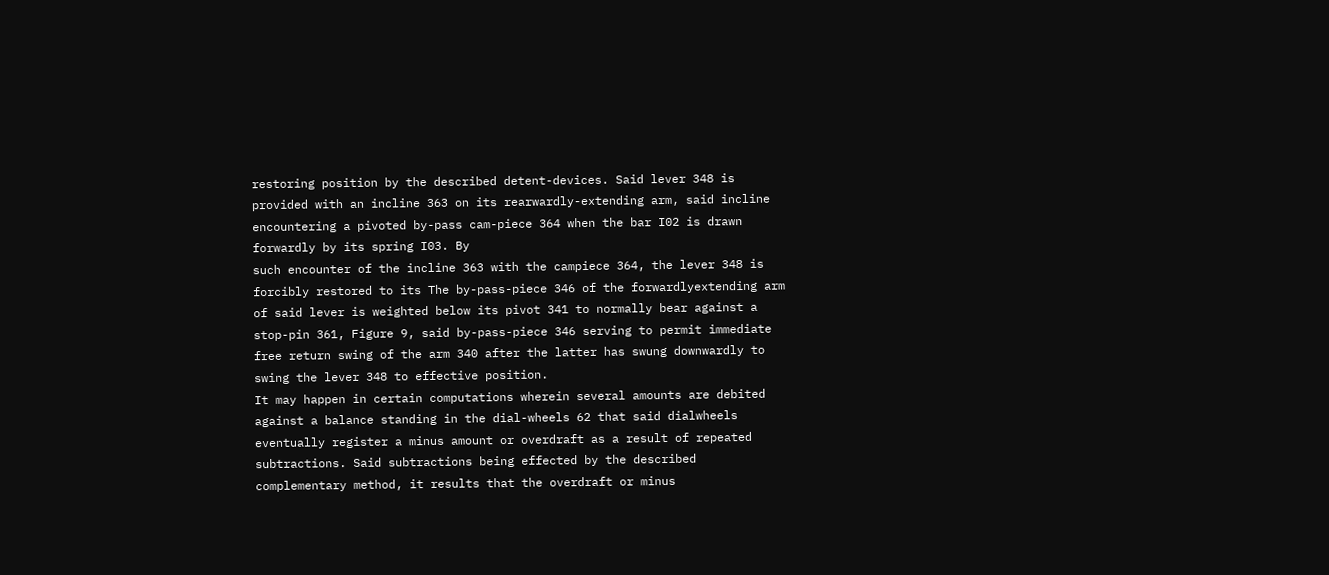restoring position by the described detent-devices. Said lever 348 is provided with an incline 363 on its rearwardly-extending arm, said incline encountering a pivoted by-pass cam-piece 364 when the bar I02 is drawn forwardly by its spring I03. By
such encounter of the incline 363 with the campiece 364, the lever 348 is forcibly restored to its The by-pass-piece 346 of the forwardlyextending arm of said lever is weighted below its pivot 341 to normally bear against a stop-pin 361, Figure 9, said by-pass-piece 346 serving to permit immediate free return swing of the arm 340 after the latter has swung downwardly to swing the lever 348 to effective position.
It may happen in certain computations wherein several amounts are debited against a balance standing in the dial-wheels 62 that said dialwheels eventually register a minus amount or overdraft as a result of repeated subtractions. Said subtractions being effected by the described complementary method, it results that the overdraft or minus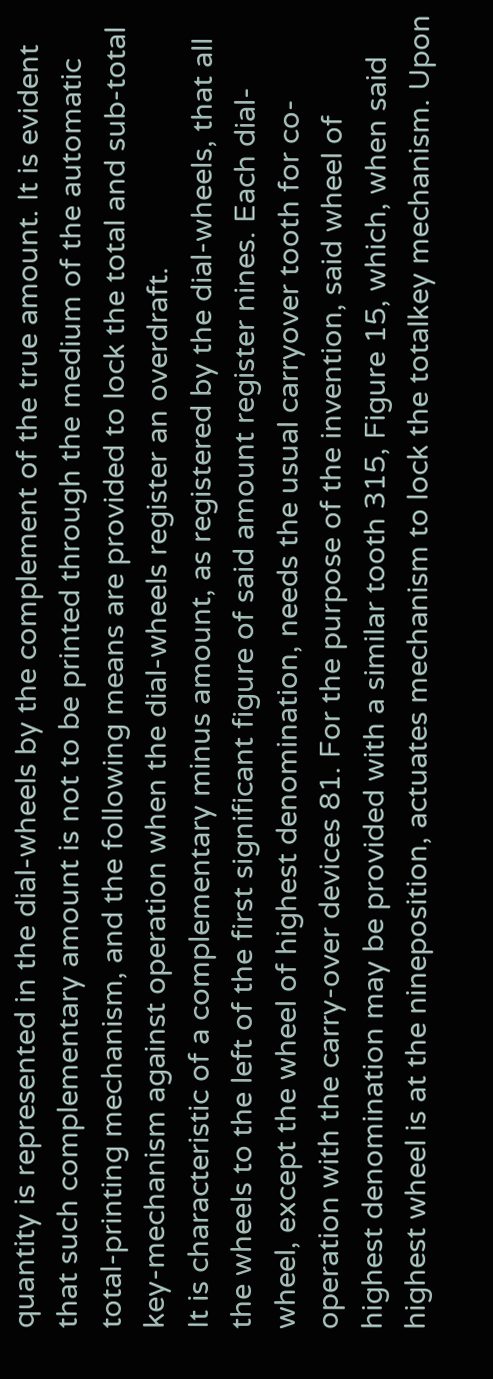quantity is represented in the dial-wheels by the complement of the true amount. It is evident that such complementary amount is not to be printed through the medium of the automatic total-printing mechanism, and the following means are provided to lock the total and sub-total key-mechanism against operation when the dial-wheels register an overdraft.
It is characteristic of a complementary minus amount, as registered by the dial-wheels, that all the wheels to the left of the first significant figure of said amount register nines. Each dial-wheel, except the wheel of highest denomination, needs the usual carryover tooth for co-operation with the carry-over devices 81. For the purpose of the invention, said wheel of highest denomination may be provided with a similar tooth 315, Figure 15, which, when said highest wheel is at the nineposition, actuates mechanism to lock the totalkey mechanism. Upon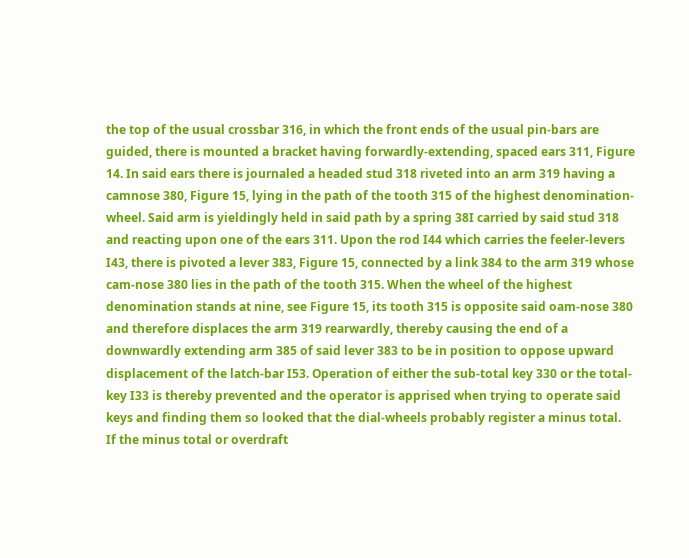the top of the usual crossbar 316, in which the front ends of the usual pin-bars are guided, there is mounted a bracket having forwardly-extending, spaced ears 311, Figure 14. In said ears there is journaled a headed stud 318 riveted into an arm 319 having a camnose 380, Figure 15, lying in the path of the tooth 315 of the highest denomination-wheel. Said arm is yieldingly held in said path by a spring 38I carried by said stud 318 and reacting upon one of the ears 311. Upon the rod I44 which carries the feeler-levers I43, there is pivoted a lever 383, Figure 15, connected by a link 384 to the arm 319 whose cam-nose 380 lies in the path of the tooth 315. When the wheel of the highest denomination stands at nine, see Figure 15, its tooth 315 is opposite said oam-nose 380 and therefore displaces the arm 319 rearwardly, thereby causing the end of a downwardly extending arm 385 of said lever 383 to be in position to oppose upward displacement of the latch-bar I53. Operation of either the sub-total key 330 or the total-key I33 is thereby prevented and the operator is apprised when trying to operate said keys and finding them so looked that the dial-wheels probably register a minus total.
If the minus total or overdraft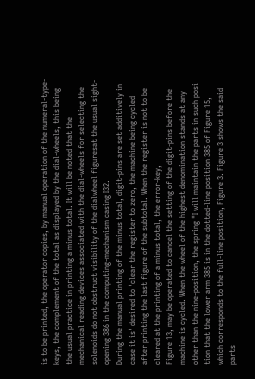is to be printed, the operator copies, by manual operation of the numeral-type-keys, the complement of the total as displayed by the dial-wheels, this being the usual practice in printing a minus total. It will be noted that the mechanical reading devices associated with the dial-wheels for selecting the solenoids do not obstruct visibility of the dialwheel figuresat the usual sight-opening 386 in the computing-mechanism casing I32.
During the manual printing of the minus total, digit-pins are set additively in case it is' desired to 'clear the register to zero, the machine being cycled after printing the last figure of the subtotal. When the register is not to be cleared at the printing of a minus total, the error-key,
Figure 13, may be operated to cancel the setting of the digit-pins before the machine is cycled. When the wheel of the highest denomination stands at any other than the nine-position, the spring "I will maintain the parts in such posi tion that the lower arm 385 is in the dotted-line position 385 of Figure 15, which corresponds to the full-line position, Figure 3. Figure 3 shows the said parts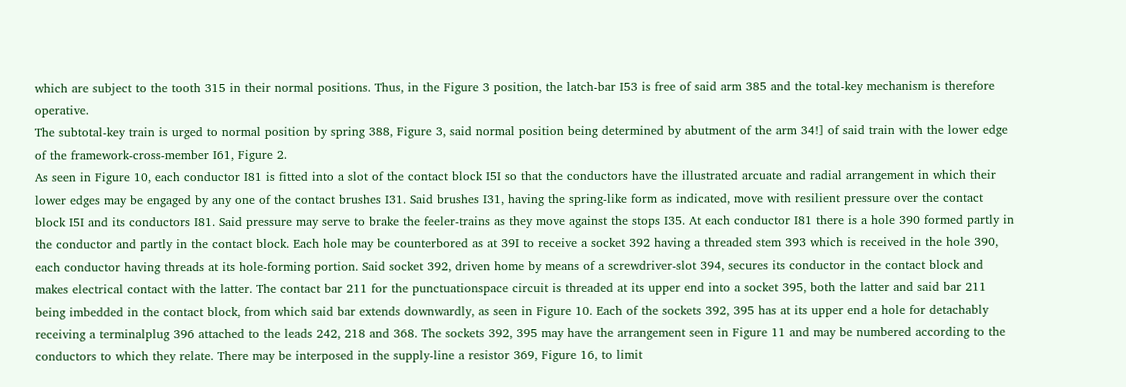which are subject to the tooth 315 in their normal positions. Thus, in the Figure 3 position, the latch-bar I53 is free of said arm 385 and the total-key mechanism is therefore operative.
The subtotal-key train is urged to normal position by spring 388, Figure 3, said normal position being determined by abutment of the arm 34!] of said train with the lower edge of the framework-cross-member I61, Figure 2.
As seen in Figure 10, each conductor I81 is fitted into a slot of the contact block I5I so that the conductors have the illustrated arcuate and radial arrangement in which their lower edges may be engaged by any one of the contact brushes I31. Said brushes I31, having the spring-like form as indicated, move with resilient pressure over the contact block I5I and its conductors I81. Said pressure may serve to brake the feeler-trains as they move against the stops I35. At each conductor I81 there is a hole 390 formed partly in the conductor and partly in the contact block. Each hole may be counterbored as at 39I to receive a socket 392 having a threaded stem 393 which is received in the hole 390, each conductor having threads at its hole-forming portion. Said socket 392, driven home by means of a screwdriver-slot 394, secures its conductor in the contact block and makes electrical contact with the latter. The contact bar 211 for the punctuationspace circuit is threaded at its upper end into a socket 395, both the latter and said bar 211 being imbedded in the contact block, from which said bar extends downwardly, as seen in Figure 10. Each of the sockets 392, 395 has at its upper end a hole for detachably receiving a terminalplug 396 attached to the leads 242, 218 and 368. The sockets 392, 395 may have the arrangement seen in Figure 11 and may be numbered according to the conductors to which they relate. There may be interposed in the supply-line a resistor 369, Figure 16, to limit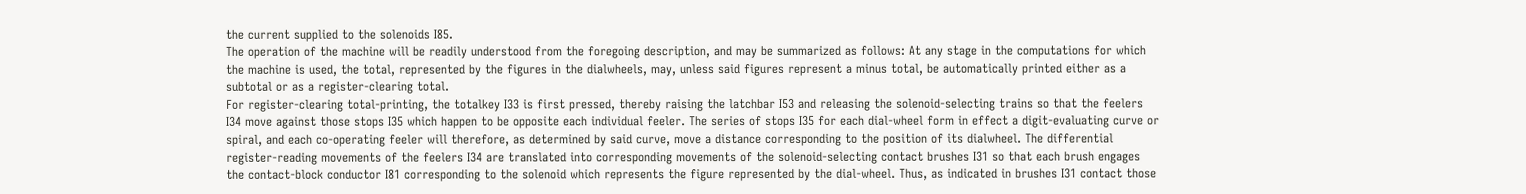the current supplied to the solenoids I85.
The operation of the machine will be readily understood from the foregoing description, and may be summarized as follows: At any stage in the computations for which the machine is used, the total, represented by the figures in the dialwheels, may, unless said figures represent a minus total, be automatically printed either as a subtotal or as a register-clearing total.
For register-clearing total-printing, the totalkey I33 is first pressed, thereby raising the latchbar I53 and releasing the solenoid-selecting trains so that the feelers I34 move against those stops I35 which happen to be opposite each individual feeler. The series of stops I35 for each dial-wheel form in effect a digit-evaluating curve or spiral, and each co-operating feeler will therefore, as determined by said curve, move a distance corresponding to the position of its dialwheel. The differential register-reading movements of the feelers I34 are translated into corresponding movements of the solenoid-selecting contact brushes I31 so that each brush engages the contact-block conductor I81 corresponding to the solenoid which represents the figure represented by the dial-wheel. Thus, as indicated in brushes I31 contact those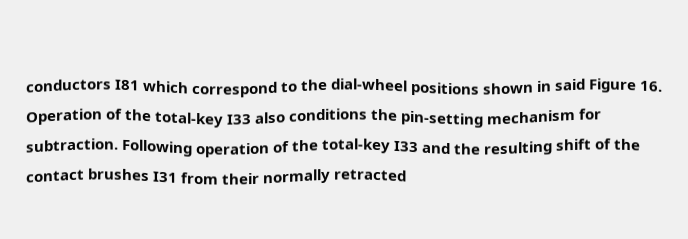conductors I81 which correspond to the dial-wheel positions shown in said Figure 16.
Operation of the total-key I33 also conditions the pin-setting mechanism for subtraction. Following operation of the total-key I33 and the resulting shift of the contact brushes I31 from their normally retracted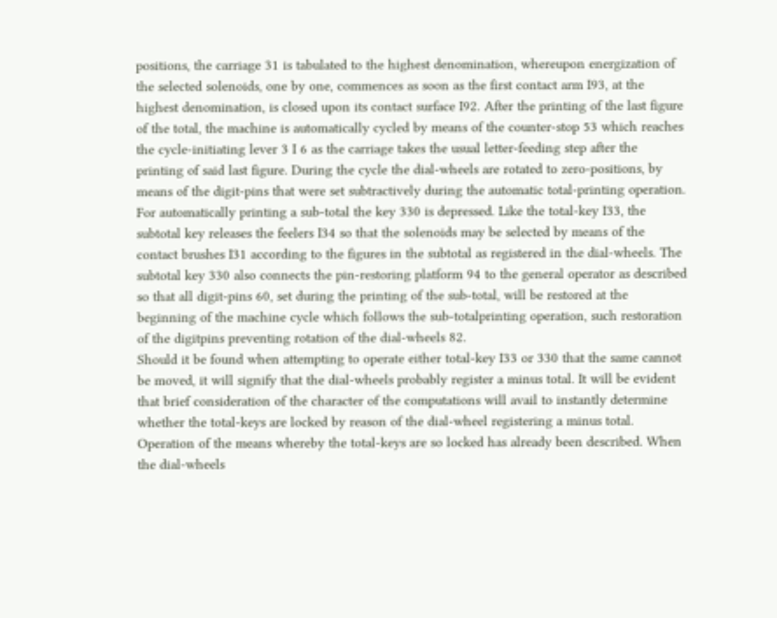positions, the carriage 31 is tabulated to the highest denomination, whereupon energization of the selected solenoids, one by one, commences as soon as the first contact arm I93, at the highest denomination, is closed upon its contact surface I92. After the printing of the last figure of the total, the machine is automatically cycled by means of the counter-stop 53 which reaches the cycle-initiating lever 3 I 6 as the carriage takes the usual letter-feeding step after the printing of said last figure. During the cycle the dial-wheels are rotated to zero-positions, by means of the digit-pins that were set subtractively during the automatic total-printing operation.
For automatically printing a sub-total the key 330 is depressed. Like the total-key I33, the subtotal key releases the feelers I34 so that the solenoids may be selected by means of the contact brushes I31 according to the figures in the subtotal as registered in the dial-wheels. The subtotal key 330 also connects the pin-restoring platform 94 to the general operator as described so that all digit-pins 60, set during the printing of the sub-total, will be restored at the beginning of the machine cycle which follows the sub-totalprinting operation, such restoration of the digitpins preventing rotation of the dial-wheels 82.
Should it be found when attempting to operate either total-key I33 or 330 that the same cannot be moved, it will signify that the dial-wheels probably register a minus total. It will be evident that brief consideration of the character of the computations will avail to instantly determine whether the total-keys are locked by reason of the dial-wheel registering a minus total.
Operation of the means whereby the total-keys are so locked has already been described. When the dial-wheels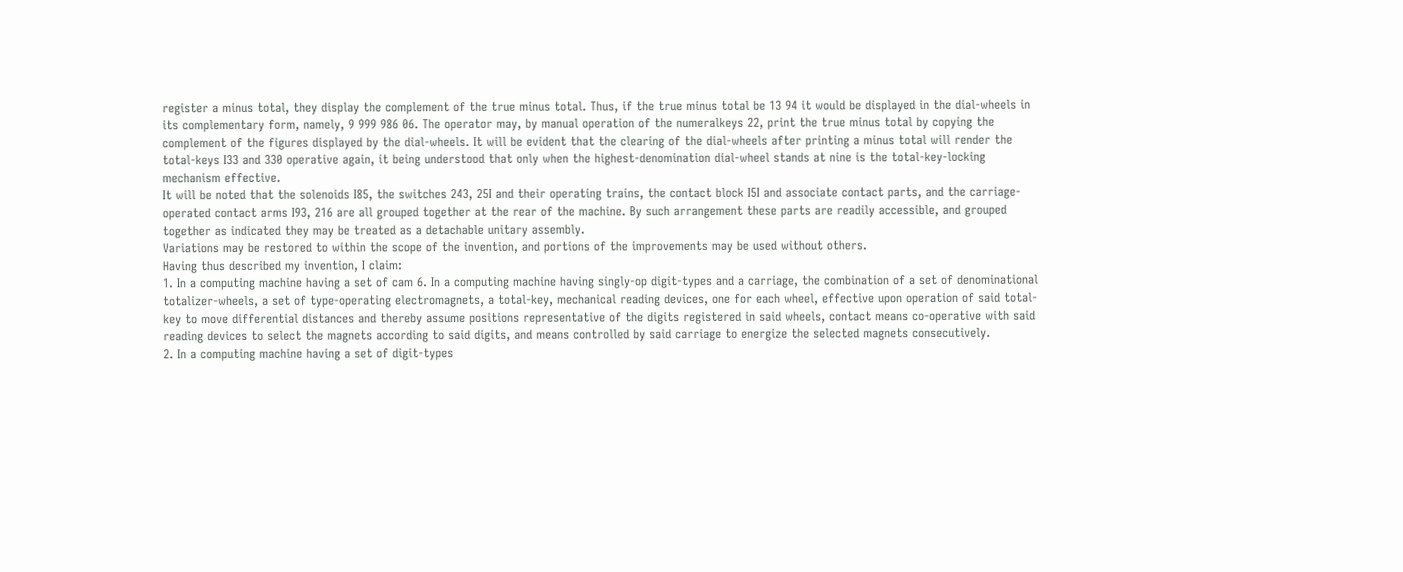register a minus total, they display the complement of the true minus total. Thus, if the true minus total be 13 94 it would be displayed in the dial-wheels in its complementary form, namely, 9 999 986 06. The operator may, by manual operation of the numeralkeys 22, print the true minus total by copying the complement of the figures displayed by the dial-wheels. It will be evident that the clearing of the dial-wheels after printing a minus total will render the total-keys I33 and 330 operative again, it being understood that only when the highest-denomination dial-wheel stands at nine is the total-key-locking mechanism effective.
It will be noted that the solenoids I85, the switches 243, 25I and their operating trains, the contact block I5I and associate contact parts, and the carriage-operated contact arms I93, 216 are all grouped together at the rear of the machine. By such arrangement these parts are readily accessible, and grouped together as indicated they may be treated as a detachable unitary assembly.
Variations may be restored to within the scope of the invention, and portions of the improvements may be used without others.
Having thus described my invention, I claim:
1. In a computing machine having a set of cam 6. In a computing machine having singly-op digit-types and a carriage, the combination of a set of denominational totalizer-wheels, a set of type-operating electromagnets, a total-key, mechanical reading devices, one for each wheel, effective upon operation of said total-key to move differential distances and thereby assume positions representative of the digits registered in said wheels, contact means co-operative with said reading devices to select the magnets according to said digits, and means controlled by said carriage to energize the selected magnets consecutively.
2. In a computing machine having a set of digit-types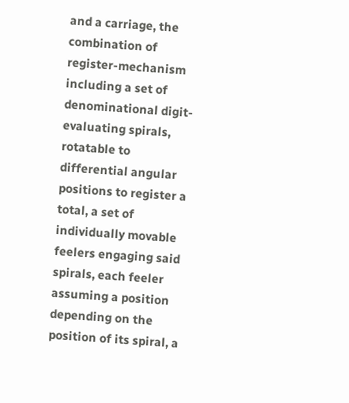and a carriage, the combination of register-mechanism including a set of denominational digit-evaluating spirals, rotatable to differential angular positions to register a total, a set of individually movable feelers engaging said spirals, each feeler assuming a position depending on the position of its spiral, a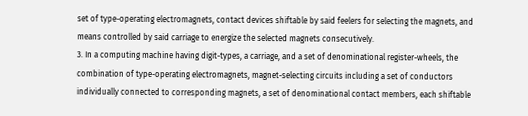set of type-operating electromagnets, contact devices shiftable by said feelers for selecting the magnets, and means controlled by said carriage to energize the selected magnets consecutively.
3. In a computing machine having digit-types, a carriage, and a set of denominational register-wheels, the combination of type-operating electromagnets, magnet-selecting circuits including a set of conductors individually connected to corresponding magnets, a set of denominational contact members, each shiftable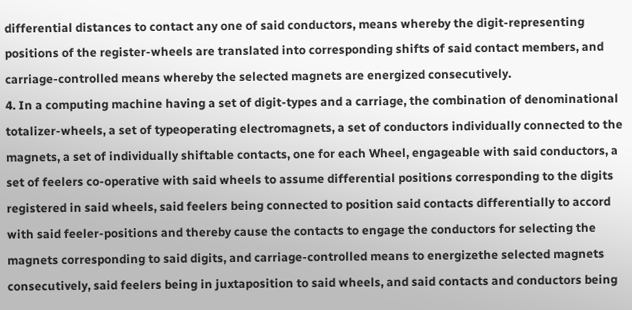differential distances to contact any one of said conductors, means whereby the digit-representing positions of the register-wheels are translated into corresponding shifts of said contact members, and carriage-controlled means whereby the selected magnets are energized consecutively.
4. In a computing machine having a set of digit-types and a carriage, the combination of denominational totalizer-wheels, a set of typeoperating electromagnets, a set of conductors individually connected to the magnets, a set of individually shiftable contacts, one for each Wheel, engageable with said conductors, a set of feelers co-operative with said wheels to assume differential positions corresponding to the digits registered in said wheels, said feelers being connected to position said contacts differentially to accord with said feeler-positions and thereby cause the contacts to engage the conductors for selecting the magnets corresponding to said digits, and carriage-controlled means to energizethe selected magnets consecutively, said feelers being in juxtaposition to said wheels, and said contacts and conductors being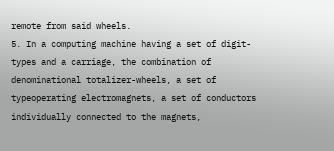remote from said wheels.
5. In a computing machine having a set of digit-types and a carriage, the combination of denominational totalizer-wheels, a set of typeoperating electromagnets, a set of conductors individually connected to the magnets,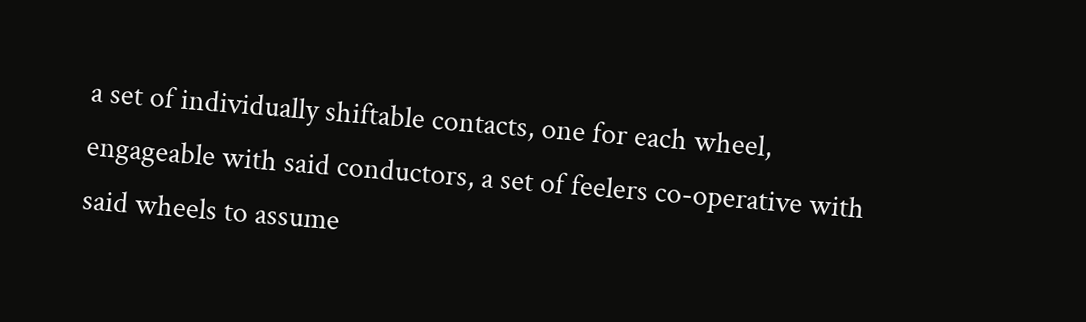a set of individually shiftable contacts, one for each wheel, engageable with said conductors, a set of feelers co-operative with said wheels to assume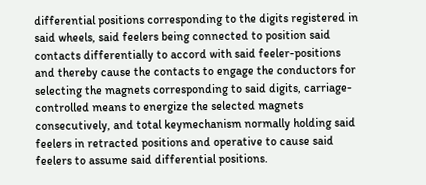differential positions corresponding to the digits registered in said wheels, said feelers being connected to position said contacts differentially to accord with said feeler-positions and thereby cause the contacts to engage the conductors for selecting the magnets corresponding to said digits, carriage-controlled means to energize the selected magnets consecutively, and total keymechanism normally holding said feelers in retracted positions and operative to cause said feelers to assume said differential positions.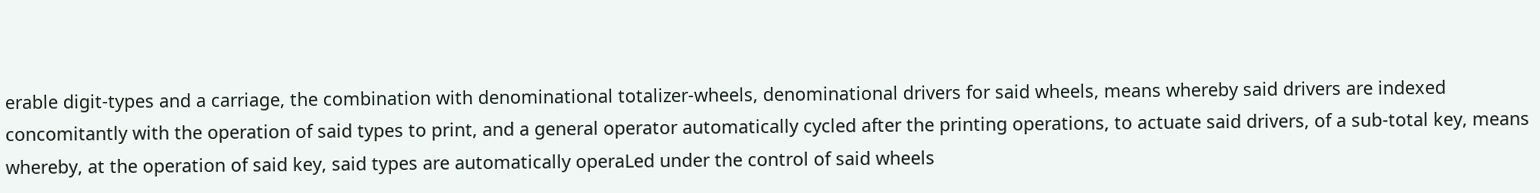erable digit-types and a carriage, the combination with denominational totalizer-wheels, denominational drivers for said wheels, means whereby said drivers are indexed concomitantly with the operation of said types to print, and a general operator automatically cycled after the printing operations, to actuate said drivers, of a sub-total key, means whereby, at the operation of said key, said types are automatically operaLed under the control of said wheels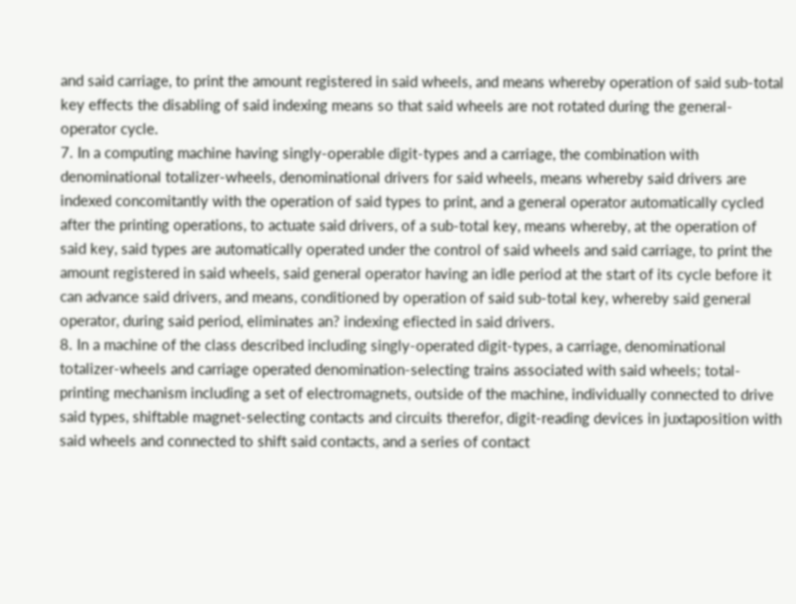and said carriage, to print the amount registered in said wheels, and means whereby operation of said sub-total key effects the disabling of said indexing means so that said wheels are not rotated during the general-operator cycle.
7. In a computing machine having singly-operable digit-types and a carriage, the combination with denominational totalizer-wheels, denominational drivers for said wheels, means whereby said drivers are indexed concomitantly with the operation of said types to print, and a general operator automatically cycled after the printing operations, to actuate said drivers, of a sub-total key, means whereby, at the operation of said key, said types are automatically operated under the control of said wheels and said carriage, to print the amount registered in said wheels, said general operator having an idle period at the start of its cycle before it can advance said drivers, and means, conditioned by operation of said sub-total key, whereby said general operator, during said period, eliminates an? indexing efiected in said drivers.
8. In a machine of the class described including singly-operated digit-types, a carriage, denominational totalizer-wheels and carriage operated denomination-selecting trains associated with said wheels; total-printing mechanism including a set of electromagnets, outside of the machine, individually connected to drive said types, shiftable magnet-selecting contacts and circuits therefor, digit-reading devices in juxtaposition with said wheels and connected to shift said contacts, and a series of contact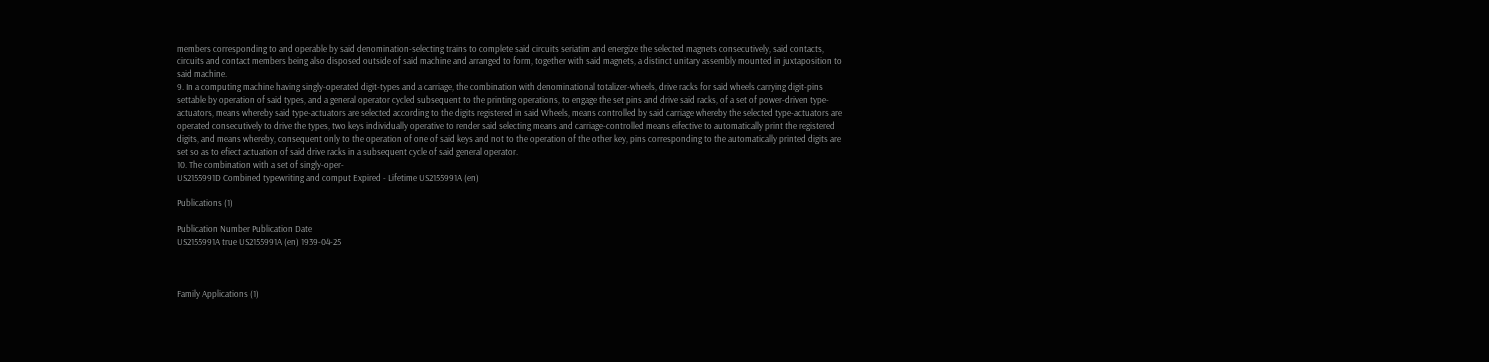members corresponding to and operable by said denomination-selecting trains to complete said circuits seriatim and energize the selected magnets consecutively, said contacts, circuits and contact members being also disposed outside of said machine and arranged to form, together with said magnets, a distinct unitary assembly mounted in juxtaposition to said machine.
9. In a computing machine having singly-operated digit-types and a carriage, the combination with denominational totalizer-wheels, drive racks for said wheels carrying digit-pins settable by operation of said types, and a general operator cycled subsequent to the printing operations, to engage the set pins and drive said racks, of a set of power-driven type-actuators, means whereby said type-actuators are selected according to the digits registered in said Wheels, means controlled by said carriage whereby the selected type-actuators are operated consecutively to drive the types, two keys individually operative to render said selecting means and carriage-controlled means eifective to automatically print the registered digits, and means whereby, consequent only to the operation of one of said keys and not to the operation of the other key, pins corresponding to the automatically printed digits are set so as to efiect actuation of said drive racks in a subsequent cycle of said general operator.
10. The combination with a set of singly-oper-
US2155991D Combined typewriting and comput Expired - Lifetime US2155991A (en)

Publications (1)

Publication Number Publication Date
US2155991A true US2155991A (en) 1939-04-25



Family Applications (1)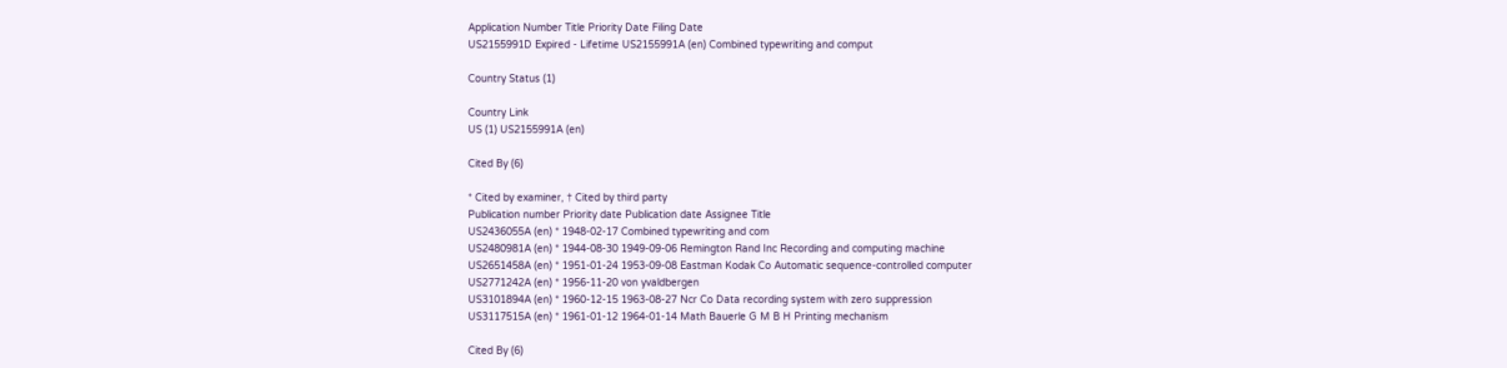Application Number Title Priority Date Filing Date
US2155991D Expired - Lifetime US2155991A (en) Combined typewriting and comput

Country Status (1)

Country Link
US (1) US2155991A (en)

Cited By (6)

* Cited by examiner, † Cited by third party
Publication number Priority date Publication date Assignee Title
US2436055A (en) * 1948-02-17 Combined typewriting and com
US2480981A (en) * 1944-08-30 1949-09-06 Remington Rand Inc Recording and computing machine
US2651458A (en) * 1951-01-24 1953-09-08 Eastman Kodak Co Automatic sequence-controlled computer
US2771242A (en) * 1956-11-20 von yvaldbergen
US3101894A (en) * 1960-12-15 1963-08-27 Ncr Co Data recording system with zero suppression
US3117515A (en) * 1961-01-12 1964-01-14 Math Bauerle G M B H Printing mechanism

Cited By (6)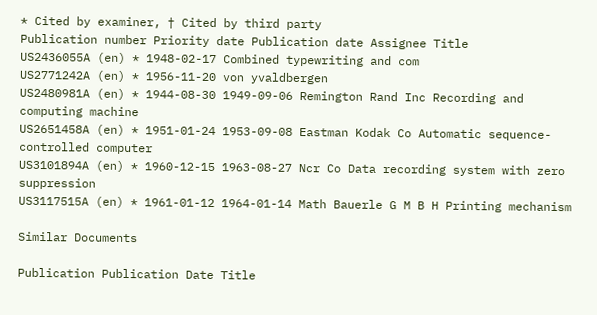* Cited by examiner, † Cited by third party
Publication number Priority date Publication date Assignee Title
US2436055A (en) * 1948-02-17 Combined typewriting and com
US2771242A (en) * 1956-11-20 von yvaldbergen
US2480981A (en) * 1944-08-30 1949-09-06 Remington Rand Inc Recording and computing machine
US2651458A (en) * 1951-01-24 1953-09-08 Eastman Kodak Co Automatic sequence-controlled computer
US3101894A (en) * 1960-12-15 1963-08-27 Ncr Co Data recording system with zero suppression
US3117515A (en) * 1961-01-12 1964-01-14 Math Bauerle G M B H Printing mechanism

Similar Documents

Publication Publication Date Title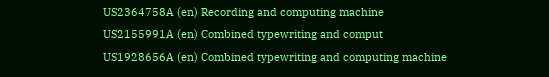US2364758A (en) Recording and computing machine
US2155991A (en) Combined typewriting and comput
US1928656A (en) Combined typewriting and computing machine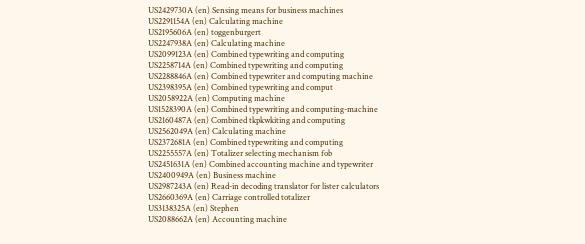US2429730A (en) Sensing means for business machines
US2291154A (en) Calculating machine
US2195606A (en) toggenburgert
US2247938A (en) Calculating machine
US2099123A (en) Combined typewriting and computing
US2258714A (en) Combined typewriting and computing
US2288846A (en) Combined typewriter and computing machine
US2398395A (en) Combined typewriting and comput
US2058922A (en) Computing machine
US1528390A (en) Combined typewriting and computing-machine
US2160487A (en) Combined tkpkwkiting and computing
US2562049A (en) Calculating machine
US2372681A (en) Combined typewriting and computing
US2255557A (en) Totalizer selecting mechanism fob
US2451631A (en) Combined accounting machine and typewriter
US2400949A (en) Business machine
US2987243A (en) Read-in decoding translator for lister calculators
US2660369A (en) Carriage controlled totalizer
US3138325A (en) Stephen
US2088662A (en) Accounting machine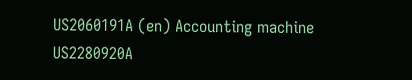US2060191A (en) Accounting machine
US2280920A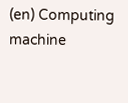(en) Computing machine